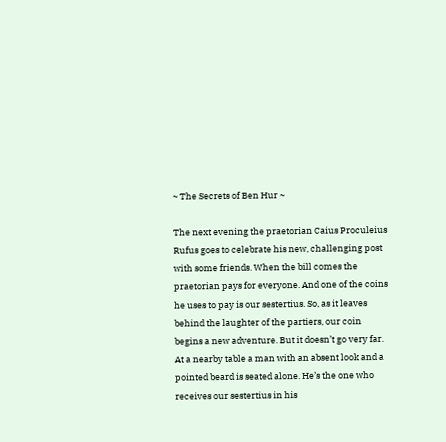~ The Secrets of Ben Hur ~

The next evening the praetorian Caius Proculeius Rufus goes to celebrate his new, challenging post with some friends. When the bill comes the praetorian pays for everyone. And one of the coins he uses to pay is our sestertius. So, as it leaves behind the laughter of the partiers, our coin begins a new adventure. But it doesn’t go very far. At a nearby table a man with an absent look and a pointed beard is seated alone. He’s the one who receives our sestertius in his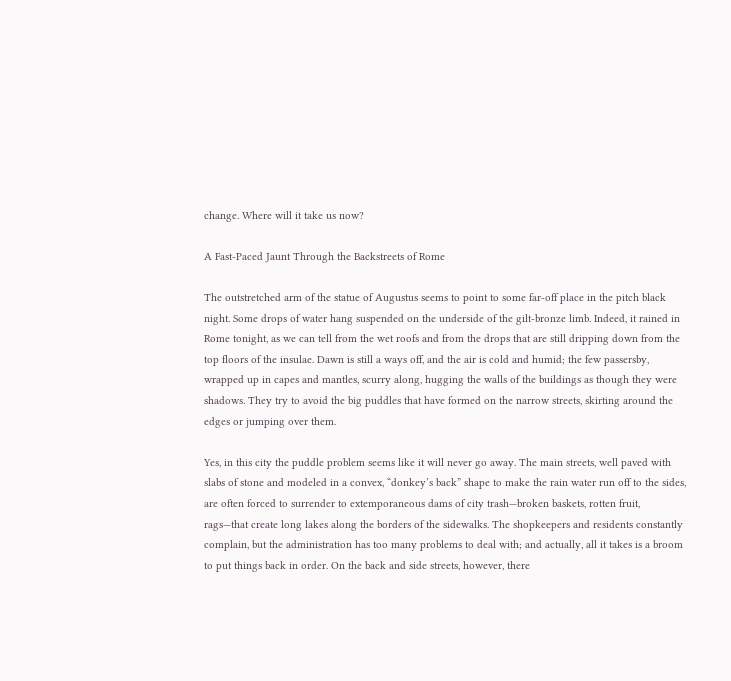change. Where will it take us now?

A Fast-Paced Jaunt Through the Backstreets of Rome

The outstretched arm of the statue of Augustus seems to point to some far-off place in the pitch black night. Some drops of water hang suspended on the underside of the gilt-bronze limb. Indeed, it rained in Rome tonight, as we can tell from the wet roofs and from the drops that are still dripping down from the top floors of the insulae. Dawn is still a ways off, and the air is cold and humid; the few passersby, wrapped up in capes and mantles, scurry along, hugging the walls of the buildings as though they were shadows. They try to avoid the big puddles that have formed on the narrow streets, skirting around the edges or jumping over them.

Yes, in this city the puddle problem seems like it will never go away. The main streets, well paved with slabs of stone and modeled in a convex, “donkey’s back” shape to make the rain water run off to the sides, are often forced to surrender to extemporaneous dams of city trash—broken baskets, rotten fruit, rags—that create long lakes along the borders of the sidewalks. The shopkeepers and residents constantly complain, but the administration has too many problems to deal with; and actually, all it takes is a broom to put things back in order. On the back and side streets, however, there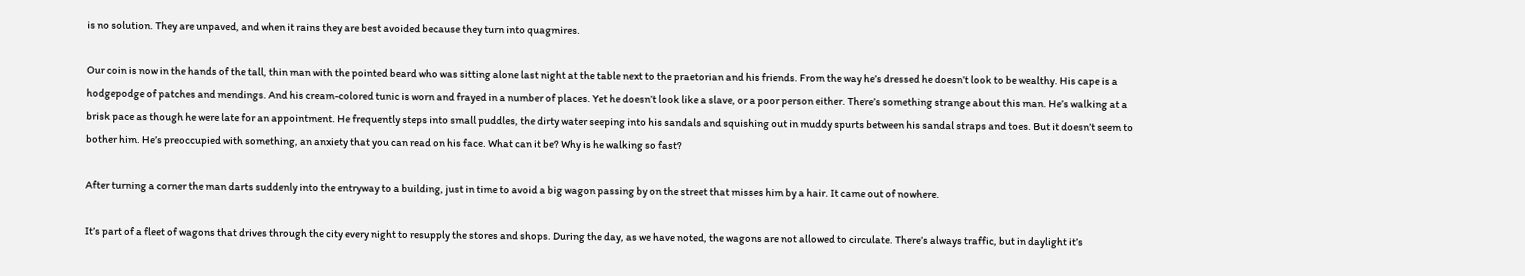is no solution. They are unpaved, and when it rains they are best avoided because they turn into quagmires.

Our coin is now in the hands of the tall, thin man with the pointed beard who was sitting alone last night at the table next to the praetorian and his friends. From the way he’s dressed he doesn’t look to be wealthy. His cape is a hodgepodge of patches and mendings. And his cream-colored tunic is worn and frayed in a number of places. Yet he doesn’t look like a slave, or a poor person either. There’s something strange about this man. He’s walking at a brisk pace as though he were late for an appointment. He frequently steps into small puddles, the dirty water seeping into his sandals and squishing out in muddy spurts between his sandal straps and toes. But it doesn’t seem to bother him. He’s preoccupied with something, an anxiety that you can read on his face. What can it be? Why is he walking so fast?

After turning a corner the man darts suddenly into the entryway to a building, just in time to avoid a big wagon passing by on the street that misses him by a hair. It came out of nowhere.

It’s part of a fleet of wagons that drives through the city every night to resupply the stores and shops. During the day, as we have noted, the wagons are not allowed to circulate. There’s always traffic, but in daylight it’s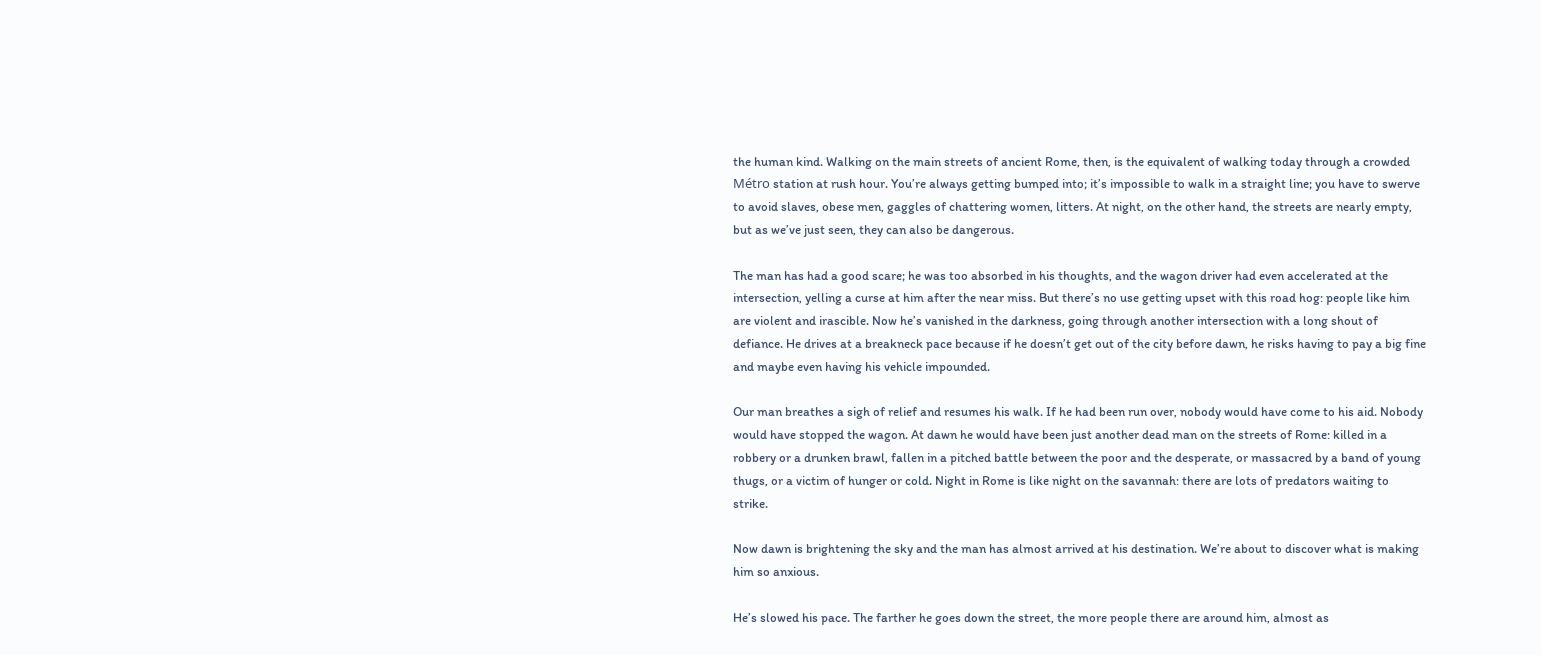the human kind. Walking on the main streets of ancient Rome, then, is the equivalent of walking today through a crowded Métro station at rush hour. You’re always getting bumped into; it’s impossible to walk in a straight line; you have to swerve to avoid slaves, obese men, gaggles of chattering women, litters. At night, on the other hand, the streets are nearly empty, but as we’ve just seen, they can also be dangerous.

The man has had a good scare; he was too absorbed in his thoughts, and the wagon driver had even accelerated at the intersection, yelling a curse at him after the near miss. But there’s no use getting upset with this road hog: people like him are violent and irascible. Now he’s vanished in the darkness, going through another intersection with a long shout of defiance. He drives at a breakneck pace because if he doesn’t get out of the city before dawn, he risks having to pay a big fine and maybe even having his vehicle impounded.

Our man breathes a sigh of relief and resumes his walk. If he had been run over, nobody would have come to his aid. Nobody would have stopped the wagon. At dawn he would have been just another dead man on the streets of Rome: killed in a robbery or a drunken brawl, fallen in a pitched battle between the poor and the desperate, or massacred by a band of young thugs, or a victim of hunger or cold. Night in Rome is like night on the savannah: there are lots of predators waiting to strike.

Now dawn is brightening the sky and the man has almost arrived at his destination. We’re about to discover what is making him so anxious.

He’s slowed his pace. The farther he goes down the street, the more people there are around him, almost as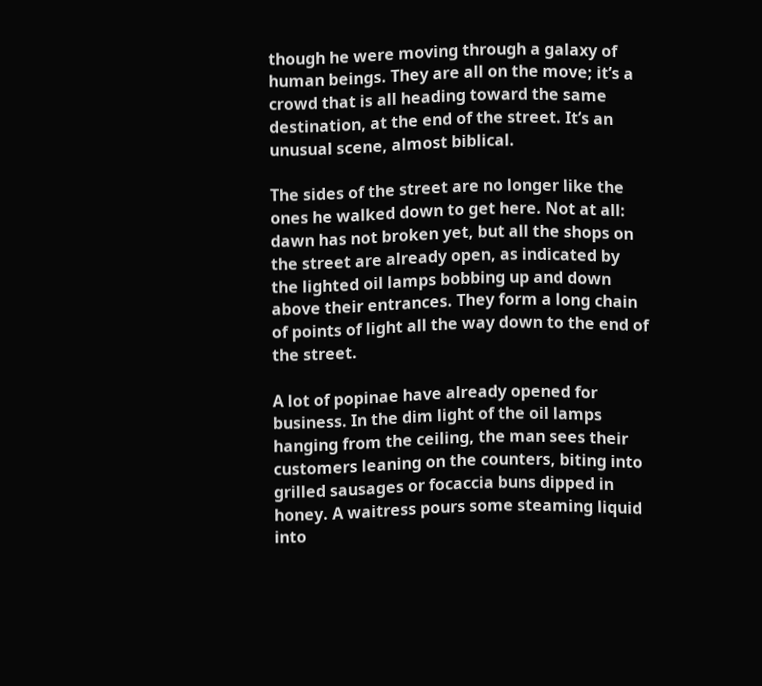though he were moving through a galaxy of human beings. They are all on the move; it’s a crowd that is all heading toward the same destination, at the end of the street. It’s an unusual scene, almost biblical.

The sides of the street are no longer like the ones he walked down to get here. Not at all: dawn has not broken yet, but all the shops on the street are already open, as indicated by the lighted oil lamps bobbing up and down above their entrances. They form a long chain of points of light all the way down to the end of the street.

A lot of popinae have already opened for business. In the dim light of the oil lamps hanging from the ceiling, the man sees their customers leaning on the counters, biting into grilled sausages or focaccia buns dipped in honey. A waitress pours some steaming liquid into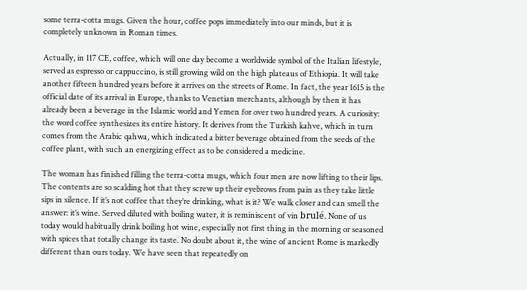some terra-cotta mugs. Given the hour, coffee pops immediately into our minds, but it is completely unknown in Roman times.

Actually, in 117 CE, coffee, which will one day become a worldwide symbol of the Italian lifestyle, served as espresso or cappuccino, is still growing wild on the high plateaus of Ethiopia. It will take another fifteen hundred years before it arrives on the streets of Rome. In fact, the year 1615 is the official date of its arrival in Europe, thanks to Venetian merchants, although by then it has already been a beverage in the Islamic world and Yemen for over two hundred years. A curiosity: the word coffee synthesizes its entire history. It derives from the Turkish kahve, which in turn comes from the Arabic qahwa, which indicated a bitter beverage obtained from the seeds of the coffee plant, with such an energizing effect as to be considered a medicine.

The woman has finished filling the terra-cotta mugs, which four men are now lifting to their lips. The contents are so scalding hot that they screw up their eyebrows from pain as they take little sips in silence. If it’s not coffee that they’re drinking, what is it? We walk closer and can smell the answer: it’s wine. Served diluted with boiling water, it is reminiscent of vin brulé. None of us today would habitually drink boiling hot wine, especially not first thing in the morning or seasoned with spices that totally change its taste. No doubt about it, the wine of ancient Rome is markedly different than ours today. We have seen that repeatedly on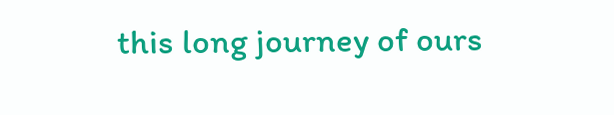this long journey of ours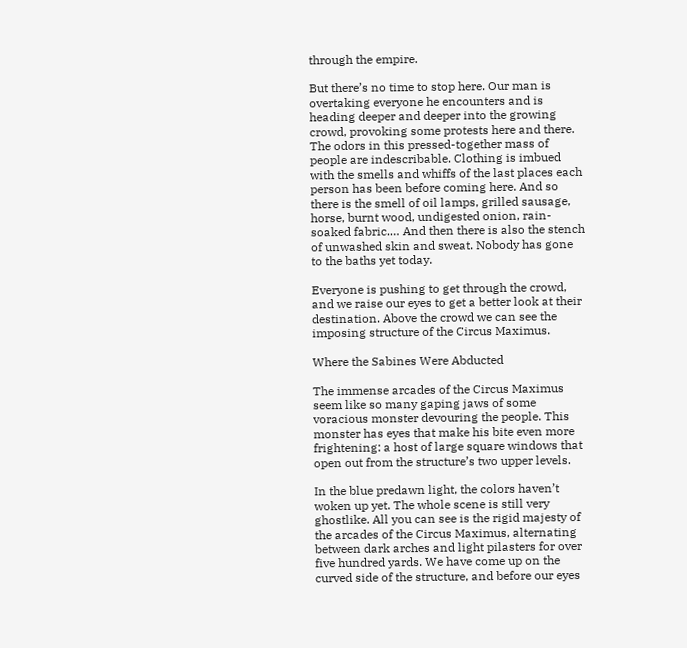through the empire.

But there’s no time to stop here. Our man is overtaking everyone he encounters and is heading deeper and deeper into the growing crowd, provoking some protests here and there. The odors in this pressed-together mass of people are indescribable. Clothing is imbued with the smells and whiffs of the last places each person has been before coming here. And so there is the smell of oil lamps, grilled sausage, horse, burnt wood, undigested onion, rain-soaked fabric.… And then there is also the stench of unwashed skin and sweat. Nobody has gone to the baths yet today.

Everyone is pushing to get through the crowd, and we raise our eyes to get a better look at their destination. Above the crowd we can see the imposing structure of the Circus Maximus.

Where the Sabines Were Abducted

The immense arcades of the Circus Maximus seem like so many gaping jaws of some voracious monster devouring the people. This monster has eyes that make his bite even more frightening: a host of large square windows that open out from the structure’s two upper levels.

In the blue predawn light, the colors haven’t woken up yet. The whole scene is still very ghostlike. All you can see is the rigid majesty of the arcades of the Circus Maximus, alternating between dark arches and light pilasters for over five hundred yards. We have come up on the curved side of the structure, and before our eyes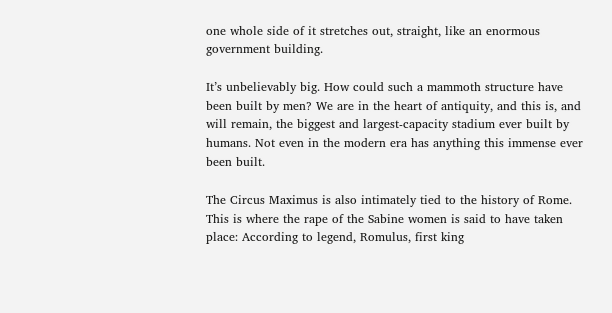one whole side of it stretches out, straight, like an enormous government building.

It’s unbelievably big. How could such a mammoth structure have been built by men? We are in the heart of antiquity, and this is, and will remain, the biggest and largest-capacity stadium ever built by humans. Not even in the modern era has anything this immense ever been built.

The Circus Maximus is also intimately tied to the history of Rome. This is where the rape of the Sabine women is said to have taken place: According to legend, Romulus, first king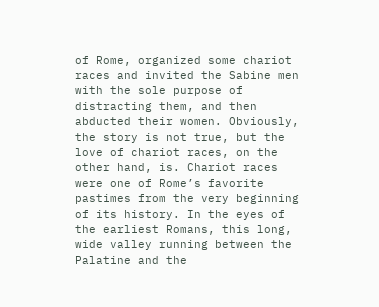of Rome, organized some chariot races and invited the Sabine men with the sole purpose of distracting them, and then abducted their women. Obviously, the story is not true, but the love of chariot races, on the other hand, is. Chariot races were one of Rome’s favorite pastimes from the very beginning of its history. In the eyes of the earliest Romans, this long, wide valley running between the Palatine and the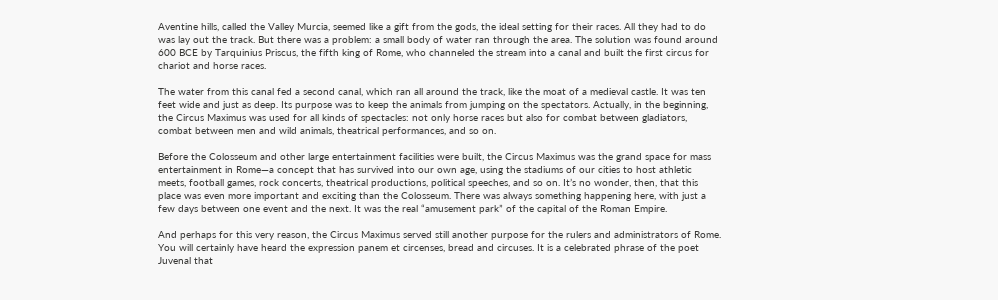Aventine hills, called the Valley Murcia, seemed like a gift from the gods, the ideal setting for their races. All they had to do was lay out the track. But there was a problem: a small body of water ran through the area. The solution was found around 600 BCE by Tarquinius Priscus, the fifth king of Rome, who channeled the stream into a canal and built the first circus for chariot and horse races.

The water from this canal fed a second canal, which ran all around the track, like the moat of a medieval castle. It was ten feet wide and just as deep. Its purpose was to keep the animals from jumping on the spectators. Actually, in the beginning, the Circus Maximus was used for all kinds of spectacles: not only horse races but also for combat between gladiators, combat between men and wild animals, theatrical performances, and so on.

Before the Colosseum and other large entertainment facilities were built, the Circus Maximus was the grand space for mass entertainment in Rome—a concept that has survived into our own age, using the stadiums of our cities to host athletic meets, football games, rock concerts, theatrical productions, political speeches, and so on. It’s no wonder, then, that this place was even more important and exciting than the Colosseum. There was always something happening here, with just a few days between one event and the next. It was the real “amusement park” of the capital of the Roman Empire.

And perhaps for this very reason, the Circus Maximus served still another purpose for the rulers and administrators of Rome. You will certainly have heard the expression panem et circenses, bread and circuses. It is a celebrated phrase of the poet Juvenal that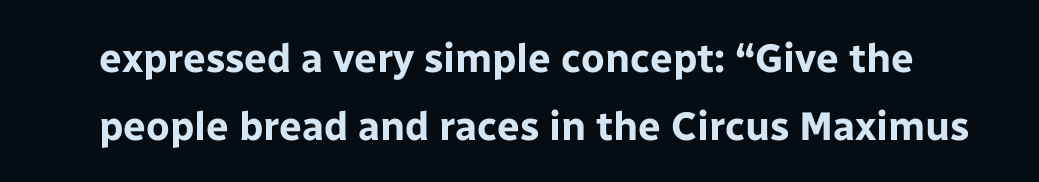expressed a very simple concept: “Give the people bread and races in the Circus Maximus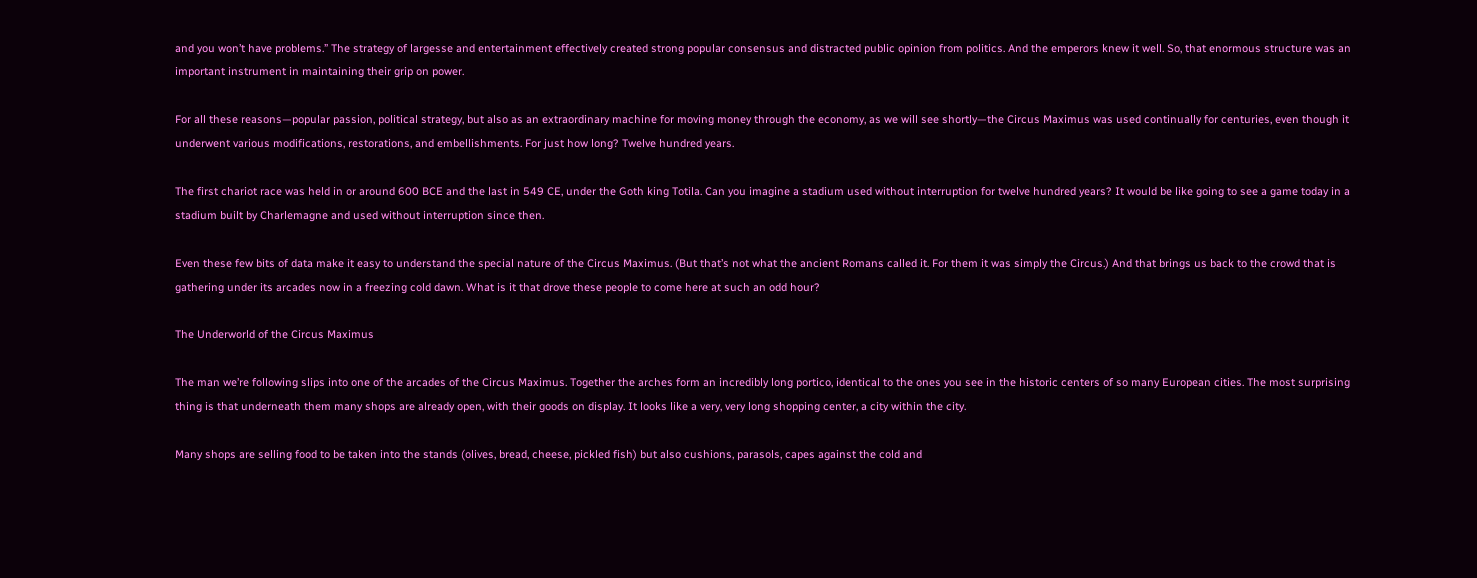and you won’t have problems.” The strategy of largesse and entertainment effectively created strong popular consensus and distracted public opinion from politics. And the emperors knew it well. So, that enormous structure was an important instrument in maintaining their grip on power.

For all these reasons—popular passion, political strategy, but also as an extraordinary machine for moving money through the economy, as we will see shortly—the Circus Maximus was used continually for centuries, even though it underwent various modifications, restorations, and embellishments. For just how long? Twelve hundred years.

The first chariot race was held in or around 600 BCE and the last in 549 CE, under the Goth king Totila. Can you imagine a stadium used without interruption for twelve hundred years? It would be like going to see a game today in a stadium built by Charlemagne and used without interruption since then.

Even these few bits of data make it easy to understand the special nature of the Circus Maximus. (But that’s not what the ancient Romans called it. For them it was simply the Circus.) And that brings us back to the crowd that is gathering under its arcades now in a freezing cold dawn. What is it that drove these people to come here at such an odd hour?

The Underworld of the Circus Maximus

The man we’re following slips into one of the arcades of the Circus Maximus. Together the arches form an incredibly long portico, identical to the ones you see in the historic centers of so many European cities. The most surprising thing is that underneath them many shops are already open, with their goods on display. It looks like a very, very long shopping center, a city within the city.

Many shops are selling food to be taken into the stands (olives, bread, cheese, pickled fish) but also cushions, parasols, capes against the cold and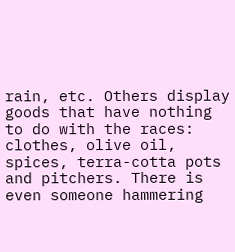rain, etc. Others display goods that have nothing to do with the races: clothes, olive oil, spices, terra-cotta pots and pitchers. There is even someone hammering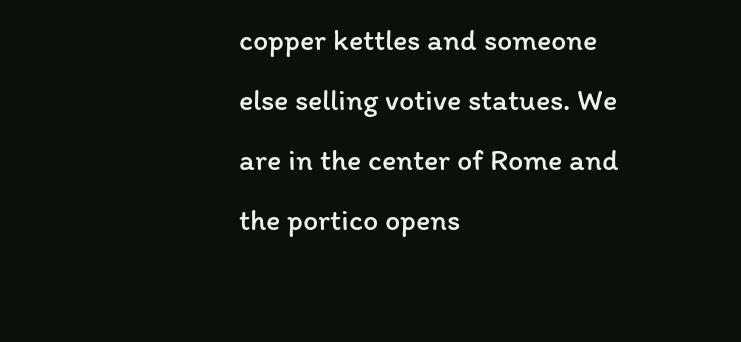copper kettles and someone else selling votive statues. We are in the center of Rome and the portico opens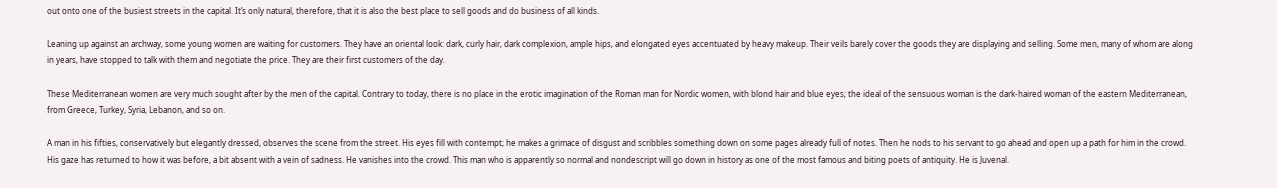out onto one of the busiest streets in the capital. It’s only natural, therefore, that it is also the best place to sell goods and do business of all kinds.

Leaning up against an archway, some young women are waiting for customers. They have an oriental look: dark, curly hair, dark complexion, ample hips, and elongated eyes accentuated by heavy makeup. Their veils barely cover the goods they are displaying and selling. Some men, many of whom are along in years, have stopped to talk with them and negotiate the price. They are their first customers of the day.

These Mediterranean women are very much sought after by the men of the capital. Contrary to today, there is no place in the erotic imagination of the Roman man for Nordic women, with blond hair and blue eyes; the ideal of the sensuous woman is the dark-haired woman of the eastern Mediterranean, from Greece, Turkey, Syria, Lebanon, and so on.

A man in his fifties, conservatively but elegantly dressed, observes the scene from the street. His eyes fill with contempt; he makes a grimace of disgust and scribbles something down on some pages already full of notes. Then he nods to his servant to go ahead and open up a path for him in the crowd. His gaze has returned to how it was before, a bit absent with a vein of sadness. He vanishes into the crowd. This man who is apparently so normal and nondescript will go down in history as one of the most famous and biting poets of antiquity. He is Juvenal.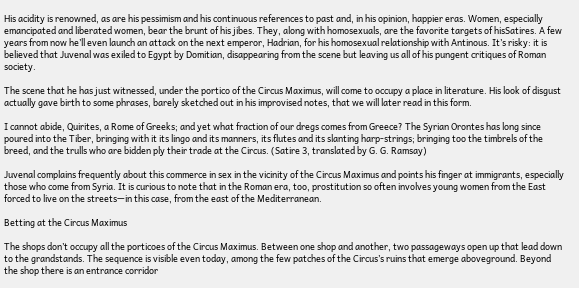His acidity is renowned, as are his pessimism and his continuous references to past and, in his opinion, happier eras. Women, especially emancipated and liberated women, bear the brunt of his jibes. They, along with homosexuals, are the favorite targets of hisSatires. A few years from now he’ll even launch an attack on the next emperor, Hadrian, for his homosexual relationship with Antinous. It’s risky: it is believed that Juvenal was exiled to Egypt by Domitian, disappearing from the scene but leaving us all of his pungent critiques of Roman society.

The scene that he has just witnessed, under the portico of the Circus Maximus, will come to occupy a place in literature. His look of disgust actually gave birth to some phrases, barely sketched out in his improvised notes, that we will later read in this form.

I cannot abide, Quirites, a Rome of Greeks; and yet what fraction of our dregs comes from Greece? The Syrian Orontes has long since poured into the Tiber, bringing with it its lingo and its manners, its flutes and its slanting harp-strings; bringing too the timbrels of the breed, and the trulls who are bidden ply their trade at the Circus. (Satire 3, translated by G. G. Ramsay)

Juvenal complains frequently about this commerce in sex in the vicinity of the Circus Maximus and points his finger at immigrants, especially those who come from Syria. It is curious to note that in the Roman era, too, prostitution so often involves young women from the East forced to live on the streets—in this case, from the east of the Mediterranean.

Betting at the Circus Maximus

The shops don’t occupy all the porticoes of the Circus Maximus. Between one shop and another, two passageways open up that lead down to the grandstands. The sequence is visible even today, among the few patches of the Circus’s ruins that emerge aboveground. Beyond the shop there is an entrance corridor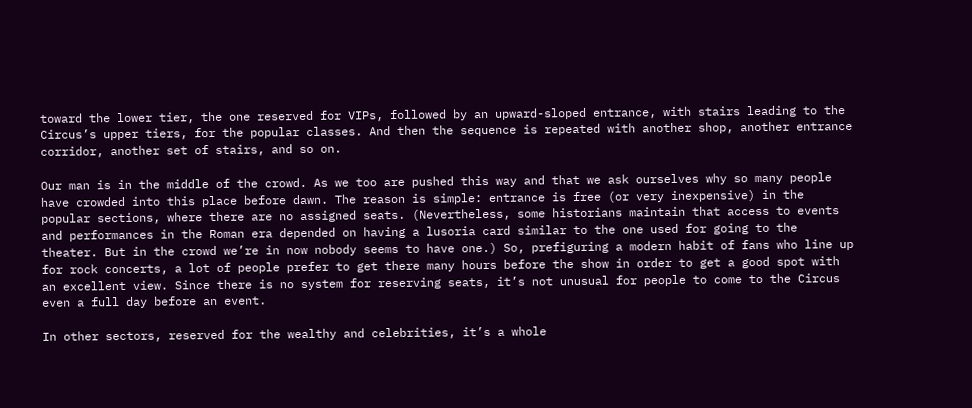toward the lower tier, the one reserved for VIPs, followed by an upward-sloped entrance, with stairs leading to the Circus’s upper tiers, for the popular classes. And then the sequence is repeated with another shop, another entrance corridor, another set of stairs, and so on.

Our man is in the middle of the crowd. As we too are pushed this way and that we ask ourselves why so many people have crowded into this place before dawn. The reason is simple: entrance is free (or very inexpensive) in the popular sections, where there are no assigned seats. (Nevertheless, some historians maintain that access to events and performances in the Roman era depended on having a lusoria card similar to the one used for going to the theater. But in the crowd we’re in now nobody seems to have one.) So, prefiguring a modern habit of fans who line up for rock concerts, a lot of people prefer to get there many hours before the show in order to get a good spot with an excellent view. Since there is no system for reserving seats, it’s not unusual for people to come to the Circus even a full day before an event.

In other sectors, reserved for the wealthy and celebrities, it’s a whole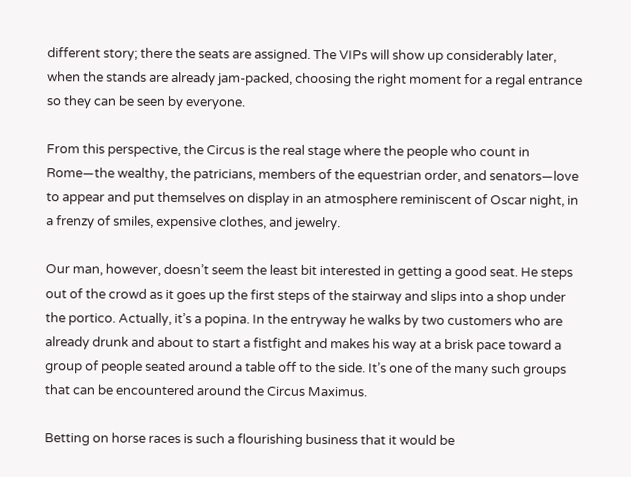different story; there the seats are assigned. The VIPs will show up considerably later, when the stands are already jam-packed, choosing the right moment for a regal entrance so they can be seen by everyone.

From this perspective, the Circus is the real stage where the people who count in Rome—the wealthy, the patricians, members of the equestrian order, and senators—love to appear and put themselves on display in an atmosphere reminiscent of Oscar night, in a frenzy of smiles, expensive clothes, and jewelry.

Our man, however, doesn’t seem the least bit interested in getting a good seat. He steps out of the crowd as it goes up the first steps of the stairway and slips into a shop under the portico. Actually, it’s a popina. In the entryway he walks by two customers who are already drunk and about to start a fistfight and makes his way at a brisk pace toward a group of people seated around a table off to the side. It’s one of the many such groups that can be encountered around the Circus Maximus.

Betting on horse races is such a flourishing business that it would be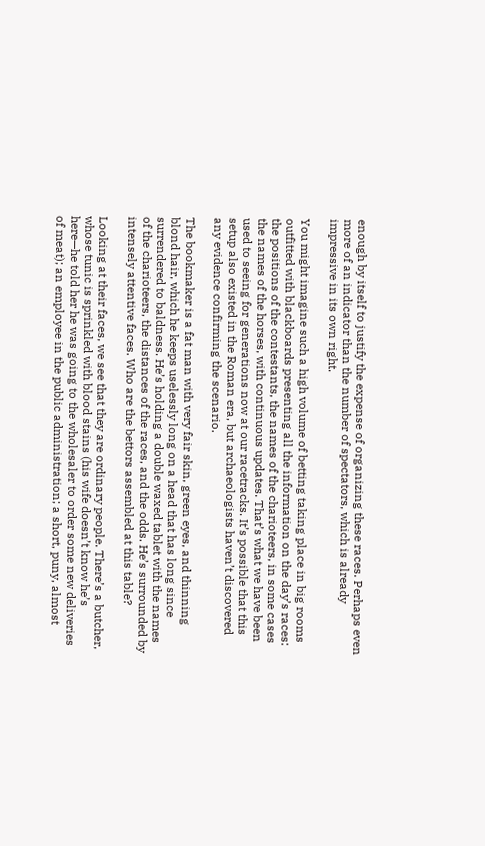enough by itself to justify the expense of organizing these races. Perhaps even more of an indicator than the number of spectators, which is already impressive in its own right.

You might imagine such a high volume of betting taking place in big rooms outfitted with blackboards presenting all the information on the day’s races: the positions of the contestants, the names of the charioteers, in some cases the names of the horses, with continuous updates. That’s what we have been used to seeing for generations now at our racetracks. It’s possible that this setup also existed in the Roman era, but archaeologists haven’t discovered any evidence confirming the scenario.

The bookmaker is a fat man with very fair skin, green eyes, and thinning blond hair, which he keeps uselessly long on a head that has long since surrendered to baldness. He’s holding a double waxed tablet with the names of the charioteers, the distances of the races, and the odds. He’s surrounded by intensely attentive faces. Who are the bettors assembled at this table?

Looking at their faces, we see that they are ordinary people. There’s a butcher, whose tunic is sprinkled with blood stains (his wife doesn’t know he’s here—he told her he was going to the wholesaler to order some new deliveries of meat); an employee in the public administration; a short, puny, almost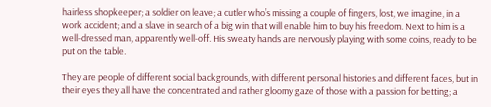hairless shopkeeper; a soldier on leave; a cutler who’s missing a couple of fingers, lost, we imagine, in a work accident; and a slave in search of a big win that will enable him to buy his freedom. Next to him is a well-dressed man, apparently well-off. His sweaty hands are nervously playing with some coins, ready to be put on the table.

They are people of different social backgrounds, with different personal histories and different faces, but in their eyes they all have the concentrated and rather gloomy gaze of those with a passion for betting; a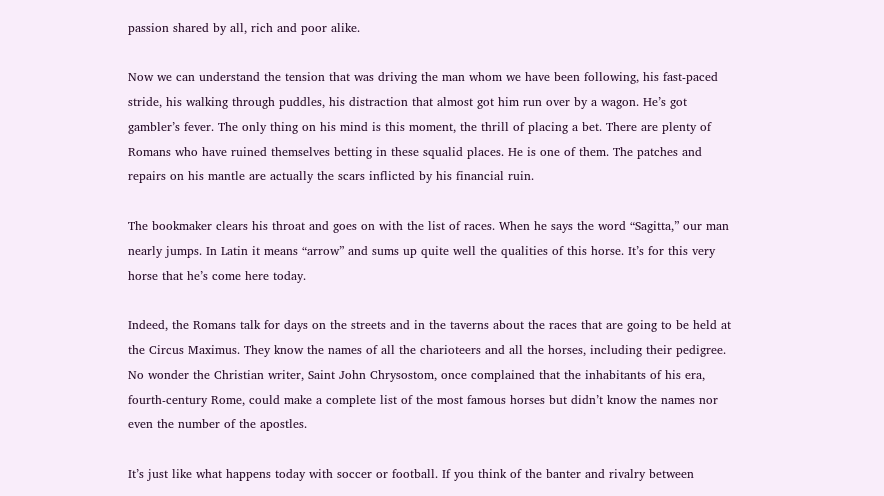passion shared by all, rich and poor alike.

Now we can understand the tension that was driving the man whom we have been following, his fast-paced stride, his walking through puddles, his distraction that almost got him run over by a wagon. He’s got gambler’s fever. The only thing on his mind is this moment, the thrill of placing a bet. There are plenty of Romans who have ruined themselves betting in these squalid places. He is one of them. The patches and repairs on his mantle are actually the scars inflicted by his financial ruin.

The bookmaker clears his throat and goes on with the list of races. When he says the word “Sagitta,” our man nearly jumps. In Latin it means “arrow” and sums up quite well the qualities of this horse. It’s for this very horse that he’s come here today.

Indeed, the Romans talk for days on the streets and in the taverns about the races that are going to be held at the Circus Maximus. They know the names of all the charioteers and all the horses, including their pedigree. No wonder the Christian writer, Saint John Chrysostom, once complained that the inhabitants of his era, fourth-century Rome, could make a complete list of the most famous horses but didn’t know the names nor even the number of the apostles.

It’s just like what happens today with soccer or football. If you think of the banter and rivalry between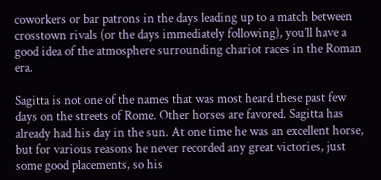coworkers or bar patrons in the days leading up to a match between crosstown rivals (or the days immediately following), you’ll have a good idea of the atmosphere surrounding chariot races in the Roman era.

Sagitta is not one of the names that was most heard these past few days on the streets of Rome. Other horses are favored. Sagitta has already had his day in the sun. At one time he was an excellent horse, but for various reasons he never recorded any great victories, just some good placements, so his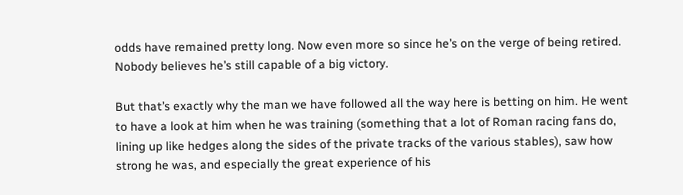odds have remained pretty long. Now even more so since he’s on the verge of being retired. Nobody believes he’s still capable of a big victory.

But that’s exactly why the man we have followed all the way here is betting on him. He went to have a look at him when he was training (something that a lot of Roman racing fans do, lining up like hedges along the sides of the private tracks of the various stables), saw how strong he was, and especially the great experience of his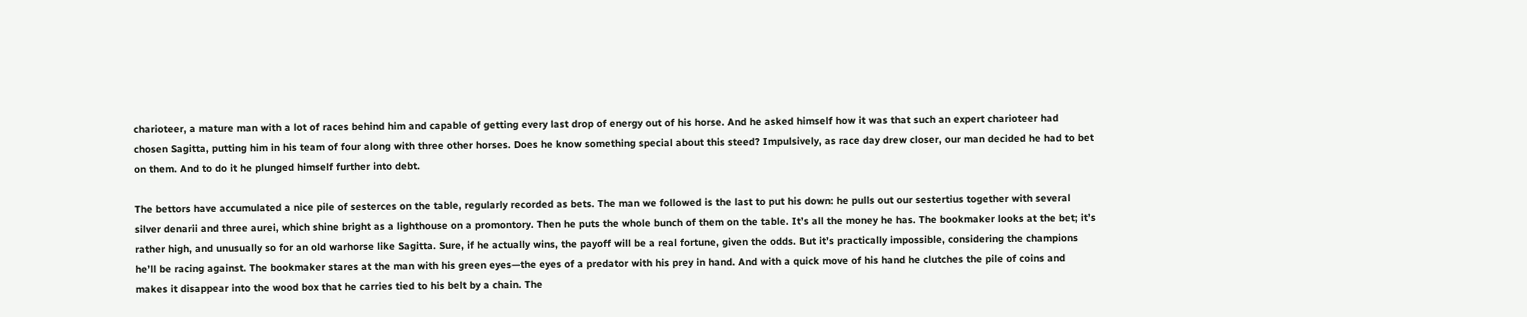charioteer, a mature man with a lot of races behind him and capable of getting every last drop of energy out of his horse. And he asked himself how it was that such an expert charioteer had chosen Sagitta, putting him in his team of four along with three other horses. Does he know something special about this steed? Impulsively, as race day drew closer, our man decided he had to bet on them. And to do it he plunged himself further into debt.

The bettors have accumulated a nice pile of sesterces on the table, regularly recorded as bets. The man we followed is the last to put his down: he pulls out our sestertius together with several silver denarii and three aurei, which shine bright as a lighthouse on a promontory. Then he puts the whole bunch of them on the table. It’s all the money he has. The bookmaker looks at the bet; it’s rather high, and unusually so for an old warhorse like Sagitta. Sure, if he actually wins, the payoff will be a real fortune, given the odds. But it’s practically impossible, considering the champions he’ll be racing against. The bookmaker stares at the man with his green eyes—the eyes of a predator with his prey in hand. And with a quick move of his hand he clutches the pile of coins and makes it disappear into the wood box that he carries tied to his belt by a chain. The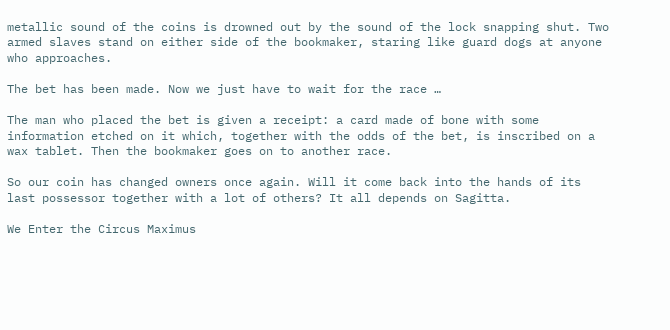metallic sound of the coins is drowned out by the sound of the lock snapping shut. Two armed slaves stand on either side of the bookmaker, staring like guard dogs at anyone who approaches.

The bet has been made. Now we just have to wait for the race …

The man who placed the bet is given a receipt: a card made of bone with some information etched on it which, together with the odds of the bet, is inscribed on a wax tablet. Then the bookmaker goes on to another race.

So our coin has changed owners once again. Will it come back into the hands of its last possessor together with a lot of others? It all depends on Sagitta.

We Enter the Circus Maximus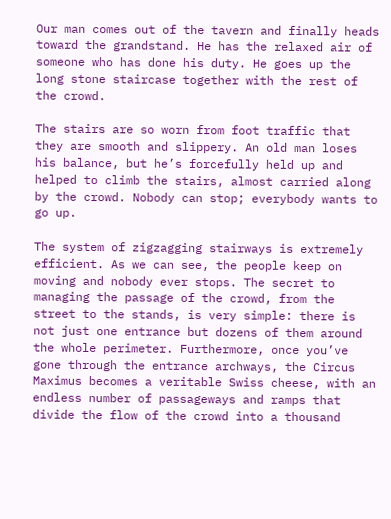Our man comes out of the tavern and finally heads toward the grandstand. He has the relaxed air of someone who has done his duty. He goes up the long stone staircase together with the rest of the crowd.

The stairs are so worn from foot traffic that they are smooth and slippery. An old man loses his balance, but he’s forcefully held up and helped to climb the stairs, almost carried along by the crowd. Nobody can stop; everybody wants to go up.

The system of zigzagging stairways is extremely efficient. As we can see, the people keep on moving and nobody ever stops. The secret to managing the passage of the crowd, from the street to the stands, is very simple: there is not just one entrance but dozens of them around the whole perimeter. Furthermore, once you’ve gone through the entrance archways, the Circus Maximus becomes a veritable Swiss cheese, with an endless number of passageways and ramps that divide the flow of the crowd into a thousand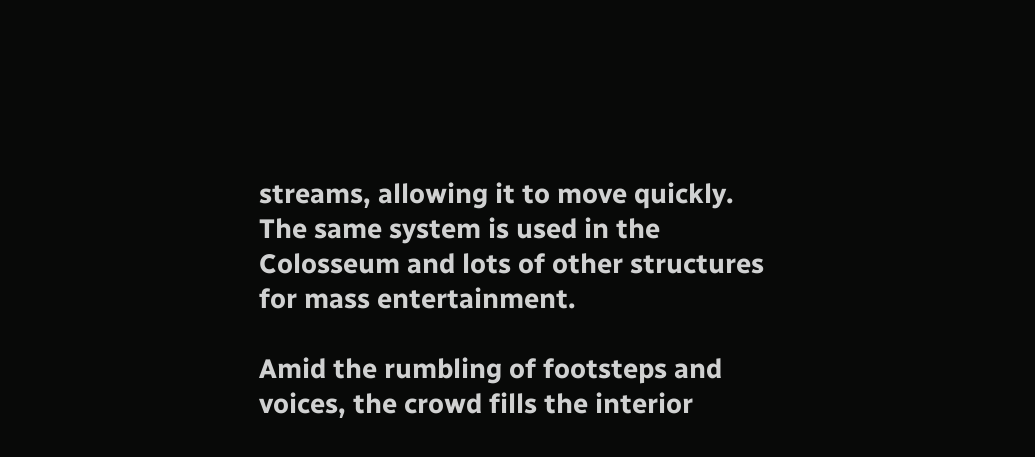streams, allowing it to move quickly. The same system is used in the Colosseum and lots of other structures for mass entertainment.

Amid the rumbling of footsteps and voices, the crowd fills the interior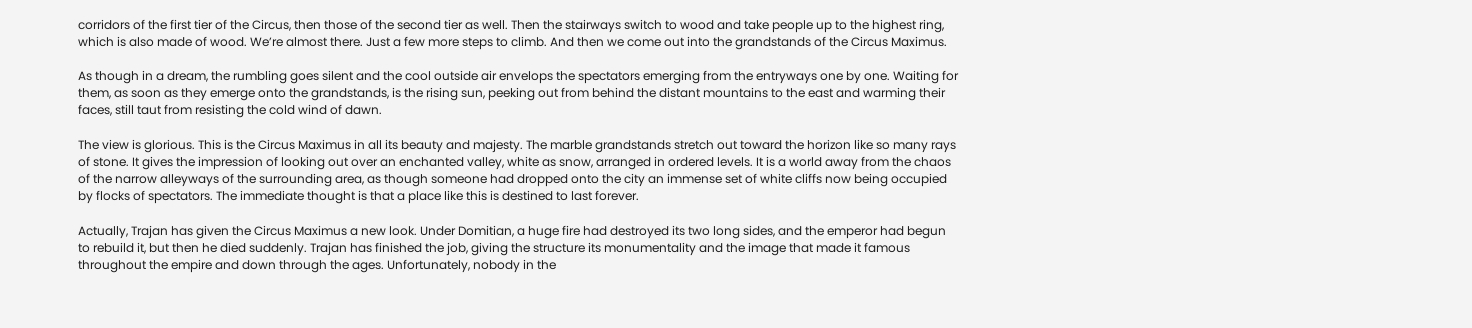corridors of the first tier of the Circus, then those of the second tier as well. Then the stairways switch to wood and take people up to the highest ring, which is also made of wood. We’re almost there. Just a few more steps to climb. And then we come out into the grandstands of the Circus Maximus.

As though in a dream, the rumbling goes silent and the cool outside air envelops the spectators emerging from the entryways one by one. Waiting for them, as soon as they emerge onto the grandstands, is the rising sun, peeking out from behind the distant mountains to the east and warming their faces, still taut from resisting the cold wind of dawn.

The view is glorious. This is the Circus Maximus in all its beauty and majesty. The marble grandstands stretch out toward the horizon like so many rays of stone. It gives the impression of looking out over an enchanted valley, white as snow, arranged in ordered levels. It is a world away from the chaos of the narrow alleyways of the surrounding area, as though someone had dropped onto the city an immense set of white cliffs now being occupied by flocks of spectators. The immediate thought is that a place like this is destined to last forever.

Actually, Trajan has given the Circus Maximus a new look. Under Domitian, a huge fire had destroyed its two long sides, and the emperor had begun to rebuild it, but then he died suddenly. Trajan has finished the job, giving the structure its monumentality and the image that made it famous throughout the empire and down through the ages. Unfortunately, nobody in the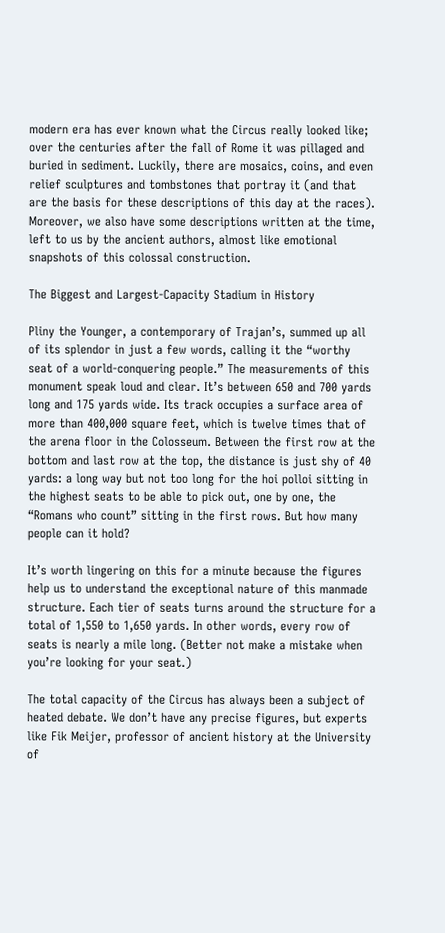modern era has ever known what the Circus really looked like; over the centuries after the fall of Rome it was pillaged and buried in sediment. Luckily, there are mosaics, coins, and even relief sculptures and tombstones that portray it (and that are the basis for these descriptions of this day at the races). Moreover, we also have some descriptions written at the time, left to us by the ancient authors, almost like emotional snapshots of this colossal construction.

The Biggest and Largest-Capacity Stadium in History

Pliny the Younger, a contemporary of Trajan’s, summed up all of its splendor in just a few words, calling it the “worthy seat of a world-conquering people.” The measurements of this monument speak loud and clear. It’s between 650 and 700 yards long and 175 yards wide. Its track occupies a surface area of more than 400,000 square feet, which is twelve times that of the arena floor in the Colosseum. Between the first row at the bottom and last row at the top, the distance is just shy of 40 yards: a long way but not too long for the hoi polloi sitting in the highest seats to be able to pick out, one by one, the “Romans who count” sitting in the first rows. But how many people can it hold?

It’s worth lingering on this for a minute because the figures help us to understand the exceptional nature of this manmade structure. Each tier of seats turns around the structure for a total of 1,550 to 1,650 yards. In other words, every row of seats is nearly a mile long. (Better not make a mistake when you’re looking for your seat.)

The total capacity of the Circus has always been a subject of heated debate. We don’t have any precise figures, but experts like Fik Meijer, professor of ancient history at the University of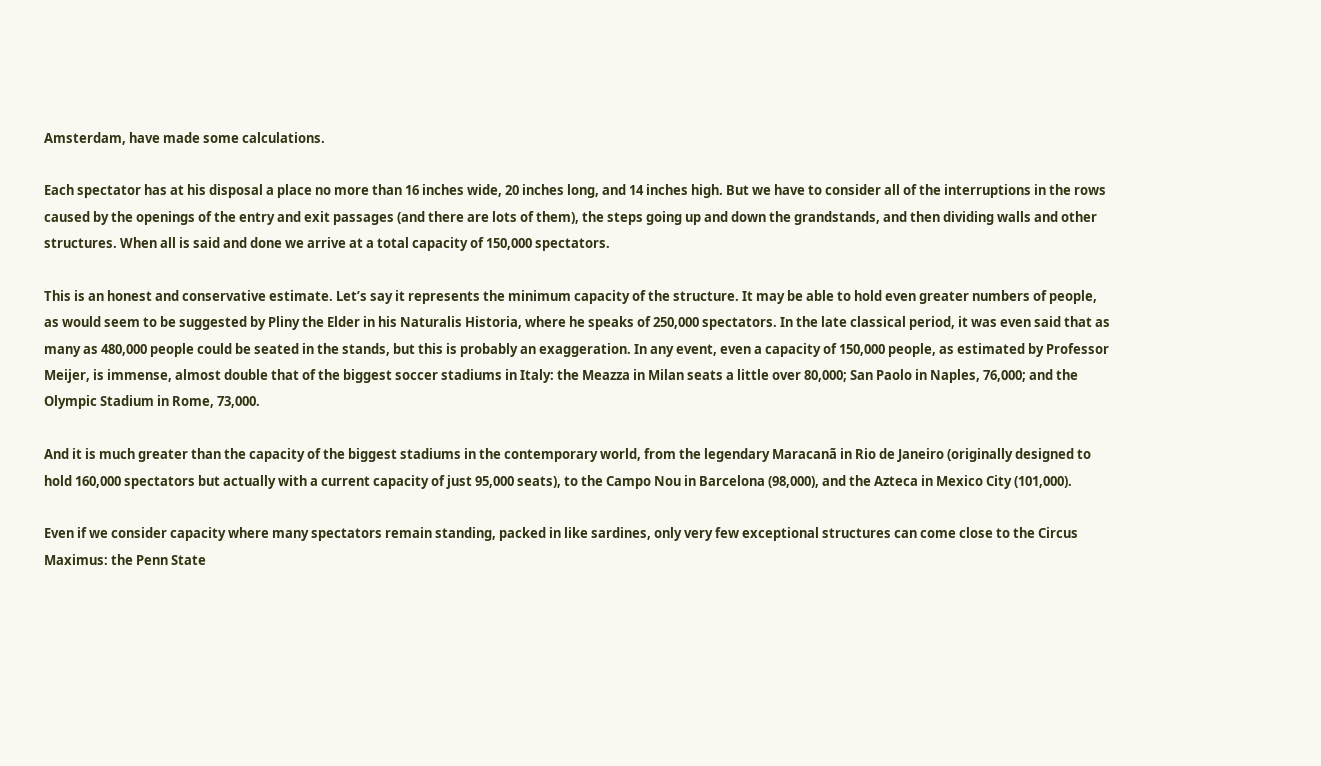Amsterdam, have made some calculations.

Each spectator has at his disposal a place no more than 16 inches wide, 20 inches long, and 14 inches high. But we have to consider all of the interruptions in the rows caused by the openings of the entry and exit passages (and there are lots of them), the steps going up and down the grandstands, and then dividing walls and other structures. When all is said and done we arrive at a total capacity of 150,000 spectators.

This is an honest and conservative estimate. Let’s say it represents the minimum capacity of the structure. It may be able to hold even greater numbers of people, as would seem to be suggested by Pliny the Elder in his Naturalis Historia, where he speaks of 250,000 spectators. In the late classical period, it was even said that as many as 480,000 people could be seated in the stands, but this is probably an exaggeration. In any event, even a capacity of 150,000 people, as estimated by Professor Meijer, is immense, almost double that of the biggest soccer stadiums in Italy: the Meazza in Milan seats a little over 80,000; San Paolo in Naples, 76,000; and the Olympic Stadium in Rome, 73,000.

And it is much greater than the capacity of the biggest stadiums in the contemporary world, from the legendary Maracanã in Rio de Janeiro (originally designed to hold 160,000 spectators but actually with a current capacity of just 95,000 seats), to the Campo Nou in Barcelona (98,000), and the Azteca in Mexico City (101,000).

Even if we consider capacity where many spectators remain standing, packed in like sardines, only very few exceptional structures can come close to the Circus Maximus: the Penn State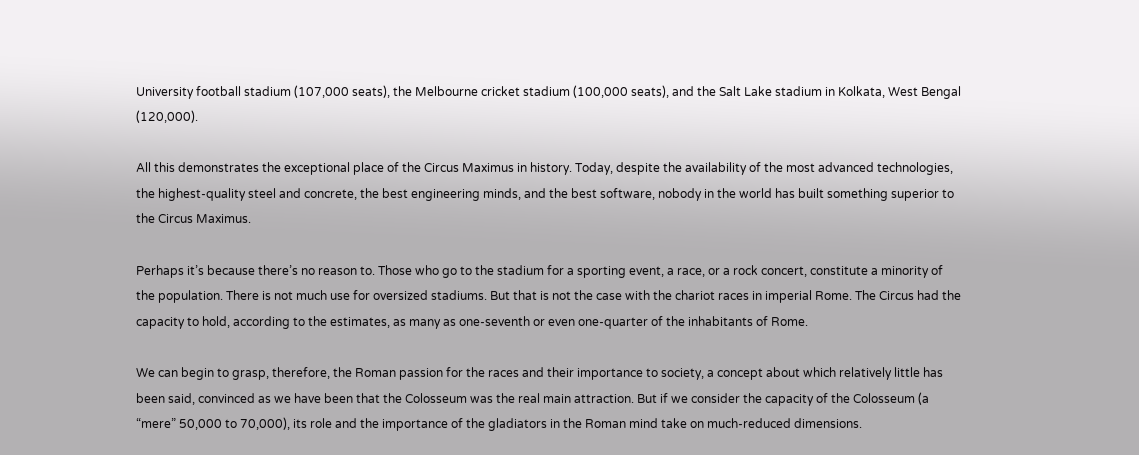University football stadium (107,000 seats), the Melbourne cricket stadium (100,000 seats), and the Salt Lake stadium in Kolkata, West Bengal (120,000).

All this demonstrates the exceptional place of the Circus Maximus in history. Today, despite the availability of the most advanced technologies, the highest-quality steel and concrete, the best engineering minds, and the best software, nobody in the world has built something superior to the Circus Maximus.

Perhaps it’s because there’s no reason to. Those who go to the stadium for a sporting event, a race, or a rock concert, constitute a minority of the population. There is not much use for oversized stadiums. But that is not the case with the chariot races in imperial Rome. The Circus had the capacity to hold, according to the estimates, as many as one-seventh or even one-quarter of the inhabitants of Rome.

We can begin to grasp, therefore, the Roman passion for the races and their importance to society, a concept about which relatively little has been said, convinced as we have been that the Colosseum was the real main attraction. But if we consider the capacity of the Colosseum (a “mere” 50,000 to 70,000), its role and the importance of the gladiators in the Roman mind take on much-reduced dimensions.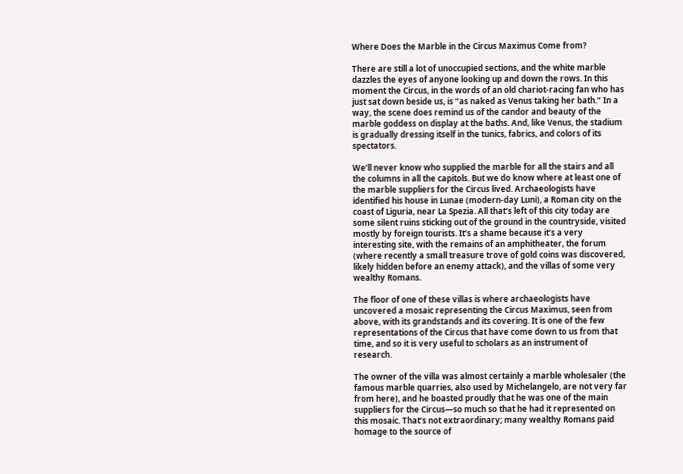Where Does the Marble in the Circus Maximus Come from?

There are still a lot of unoccupied sections, and the white marble dazzles the eyes of anyone looking up and down the rows. In this moment the Circus, in the words of an old chariot-racing fan who has just sat down beside us, is “as naked as Venus taking her bath.” In a way, the scene does remind us of the candor and beauty of the marble goddess on display at the baths. And, like Venus, the stadium is gradually dressing itself in the tunics, fabrics, and colors of its spectators.

We’ll never know who supplied the marble for all the stairs and all the columns in all the capitols. But we do know where at least one of the marble suppliers for the Circus lived. Archaeologists have identified his house in Lunae (modern-day Luni), a Roman city on the coast of Liguria, near La Spezia. All that’s left of this city today are some silent ruins sticking out of the ground in the countryside, visited mostly by foreign tourists. It’s a shame because it’s a very interesting site, with the remains of an amphitheater, the forum (where recently a small treasure trove of gold coins was discovered, likely hidden before an enemy attack), and the villas of some very wealthy Romans.

The floor of one of these villas is where archaeologists have uncovered a mosaic representing the Circus Maximus, seen from above, with its grandstands and its covering. It is one of the few representations of the Circus that have come down to us from that time, and so it is very useful to scholars as an instrument of research.

The owner of the villa was almost certainly a marble wholesaler (the famous marble quarries, also used by Michelangelo, are not very far from here), and he boasted proudly that he was one of the main suppliers for the Circus—so much so that he had it represented on this mosaic. That’s not extraordinary; many wealthy Romans paid homage to the source of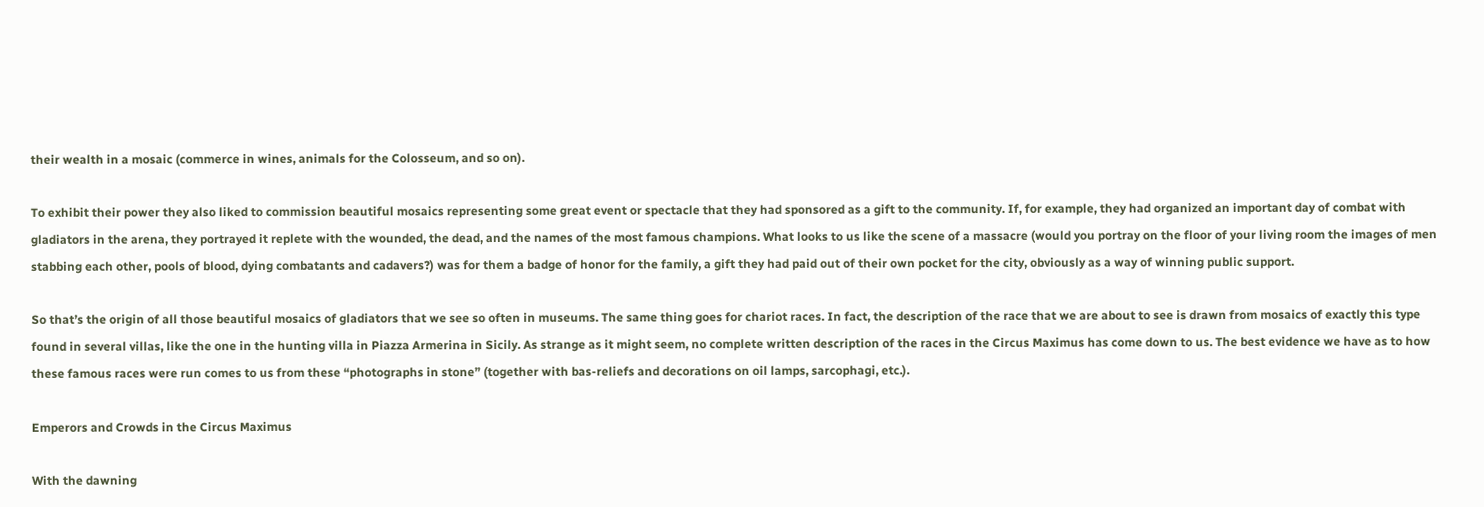their wealth in a mosaic (commerce in wines, animals for the Colosseum, and so on).

To exhibit their power they also liked to commission beautiful mosaics representing some great event or spectacle that they had sponsored as a gift to the community. If, for example, they had organized an important day of combat with gladiators in the arena, they portrayed it replete with the wounded, the dead, and the names of the most famous champions. What looks to us like the scene of a massacre (would you portray on the floor of your living room the images of men stabbing each other, pools of blood, dying combatants and cadavers?) was for them a badge of honor for the family, a gift they had paid out of their own pocket for the city, obviously as a way of winning public support.

So that’s the origin of all those beautiful mosaics of gladiators that we see so often in museums. The same thing goes for chariot races. In fact, the description of the race that we are about to see is drawn from mosaics of exactly this type found in several villas, like the one in the hunting villa in Piazza Armerina in Sicily. As strange as it might seem, no complete written description of the races in the Circus Maximus has come down to us. The best evidence we have as to how these famous races were run comes to us from these “photographs in stone” (together with bas-reliefs and decorations on oil lamps, sarcophagi, etc.).

Emperors and Crowds in the Circus Maximus

With the dawning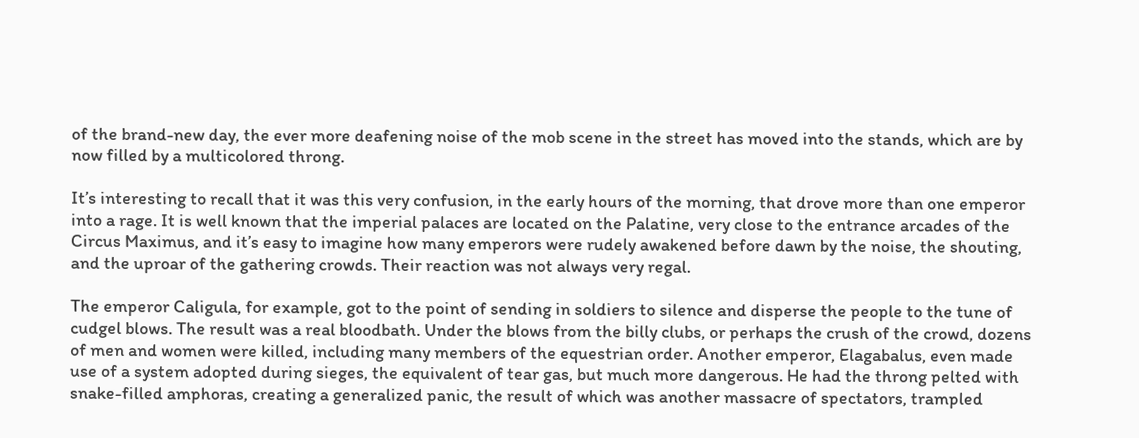of the brand-new day, the ever more deafening noise of the mob scene in the street has moved into the stands, which are by now filled by a multicolored throng.

It’s interesting to recall that it was this very confusion, in the early hours of the morning, that drove more than one emperor into a rage. It is well known that the imperial palaces are located on the Palatine, very close to the entrance arcades of the Circus Maximus, and it’s easy to imagine how many emperors were rudely awakened before dawn by the noise, the shouting, and the uproar of the gathering crowds. Their reaction was not always very regal.

The emperor Caligula, for example, got to the point of sending in soldiers to silence and disperse the people to the tune of cudgel blows. The result was a real bloodbath. Under the blows from the billy clubs, or perhaps the crush of the crowd, dozens of men and women were killed, including many members of the equestrian order. Another emperor, Elagabalus, even made use of a system adopted during sieges, the equivalent of tear gas, but much more dangerous. He had the throng pelted with snake-filled amphoras, creating a generalized panic, the result of which was another massacre of spectators, trampled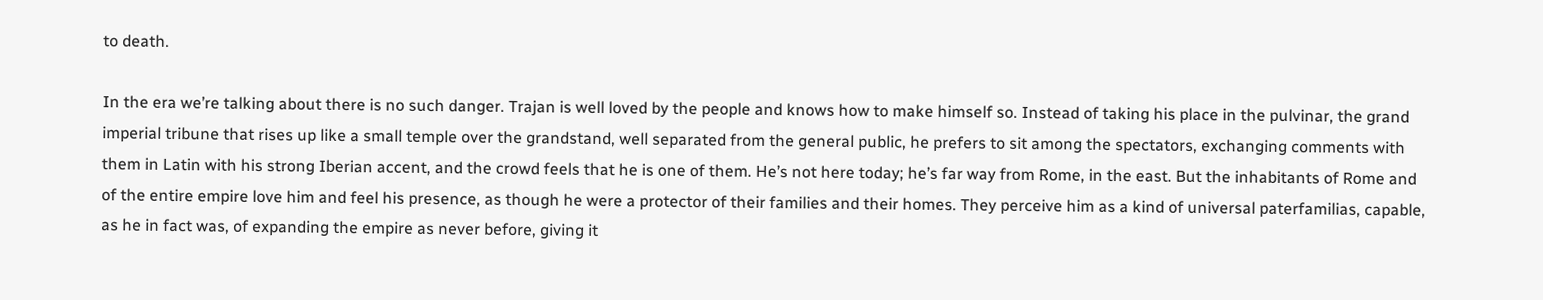to death.

In the era we’re talking about there is no such danger. Trajan is well loved by the people and knows how to make himself so. Instead of taking his place in the pulvinar, the grand imperial tribune that rises up like a small temple over the grandstand, well separated from the general public, he prefers to sit among the spectators, exchanging comments with them in Latin with his strong Iberian accent, and the crowd feels that he is one of them. He’s not here today; he’s far way from Rome, in the east. But the inhabitants of Rome and of the entire empire love him and feel his presence, as though he were a protector of their families and their homes. They perceive him as a kind of universal paterfamilias, capable, as he in fact was, of expanding the empire as never before, giving it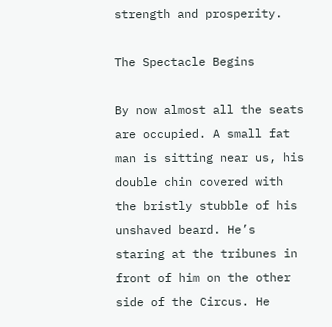strength and prosperity.

The Spectacle Begins

By now almost all the seats are occupied. A small fat man is sitting near us, his double chin covered with the bristly stubble of his unshaved beard. He’s staring at the tribunes in front of him on the other side of the Circus. He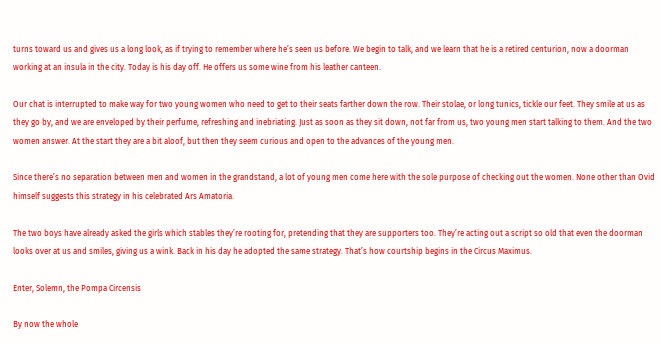turns toward us and gives us a long look, as if trying to remember where he’s seen us before. We begin to talk, and we learn that he is a retired centurion, now a doorman working at an insula in the city. Today is his day off. He offers us some wine from his leather canteen.

Our chat is interrupted to make way for two young women who need to get to their seats farther down the row. Their stolae, or long tunics, tickle our feet. They smile at us as they go by, and we are enveloped by their perfume, refreshing and inebriating. Just as soon as they sit down, not far from us, two young men start talking to them. And the two women answer. At the start they are a bit aloof, but then they seem curious and open to the advances of the young men.

Since there’s no separation between men and women in the grandstand, a lot of young men come here with the sole purpose of checking out the women. None other than Ovid himself suggests this strategy in his celebrated Ars Amatoria.

The two boys have already asked the girls which stables they’re rooting for, pretending that they are supporters too. They’re acting out a script so old that even the doorman looks over at us and smiles, giving us a wink. Back in his day he adopted the same strategy. That’s how courtship begins in the Circus Maximus.

Enter, Solemn, the Pompa Circensis

By now the whole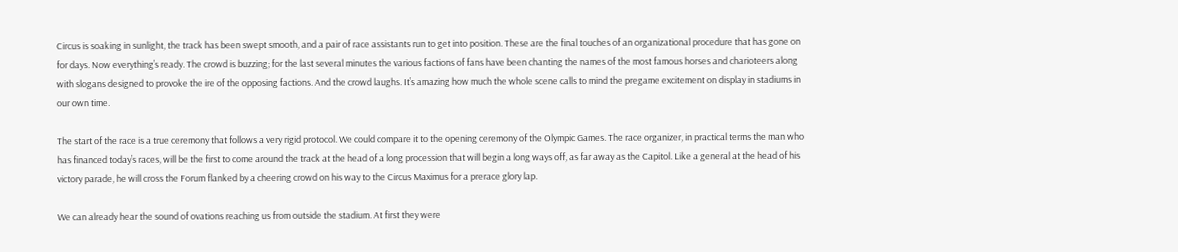Circus is soaking in sunlight, the track has been swept smooth, and a pair of race assistants run to get into position. These are the final touches of an organizational procedure that has gone on for days. Now everything’s ready. The crowd is buzzing; for the last several minutes the various factions of fans have been chanting the names of the most famous horses and charioteers along with slogans designed to provoke the ire of the opposing factions. And the crowd laughs. It’s amazing how much the whole scene calls to mind the pregame excitement on display in stadiums in our own time.

The start of the race is a true ceremony that follows a very rigid protocol. We could compare it to the opening ceremony of the Olympic Games. The race organizer, in practical terms the man who has financed today’s races, will be the first to come around the track at the head of a long procession that will begin a long ways off, as far away as the Capitol. Like a general at the head of his victory parade, he will cross the Forum flanked by a cheering crowd on his way to the Circus Maximus for a prerace glory lap.

We can already hear the sound of ovations reaching us from outside the stadium. At first they were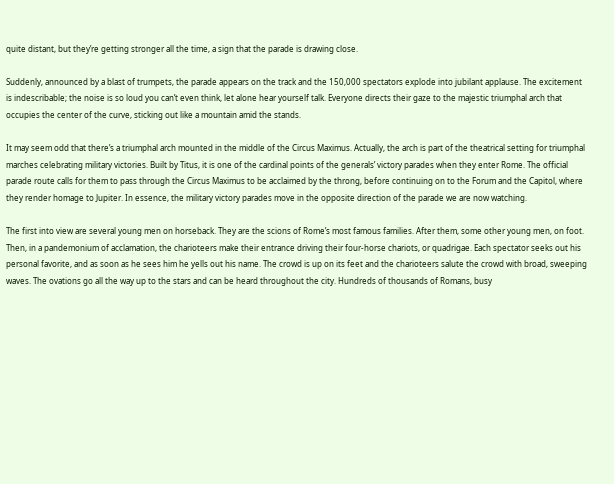quite distant, but they’re getting stronger all the time, a sign that the parade is drawing close.

Suddenly, announced by a blast of trumpets, the parade appears on the track and the 150,000 spectators explode into jubilant applause. The excitement is indescribable; the noise is so loud you can’t even think, let alone hear yourself talk. Everyone directs their gaze to the majestic triumphal arch that occupies the center of the curve, sticking out like a mountain amid the stands.

It may seem odd that there’s a triumphal arch mounted in the middle of the Circus Maximus. Actually, the arch is part of the theatrical setting for triumphal marches celebrating military victories. Built by Titus, it is one of the cardinal points of the generals’ victory parades when they enter Rome. The official parade route calls for them to pass through the Circus Maximus to be acclaimed by the throng, before continuing on to the Forum and the Capitol, where they render homage to Jupiter. In essence, the military victory parades move in the opposite direction of the parade we are now watching.

The first into view are several young men on horseback. They are the scions of Rome’s most famous families. After them, some other young men, on foot. Then, in a pandemonium of acclamation, the charioteers make their entrance driving their four-horse chariots, or quadrigae. Each spectator seeks out his personal favorite, and as soon as he sees him he yells out his name. The crowd is up on its feet and the charioteers salute the crowd with broad, sweeping waves. The ovations go all the way up to the stars and can be heard throughout the city. Hundreds of thousands of Romans, busy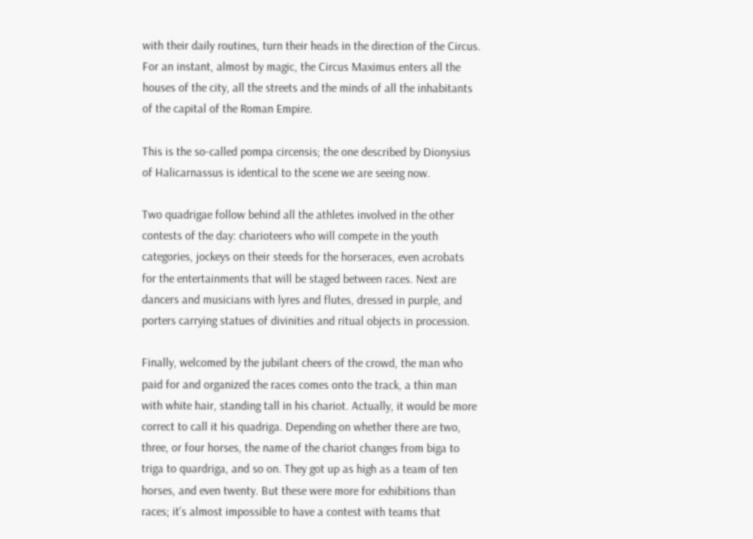with their daily routines, turn their heads in the direction of the Circus. For an instant, almost by magic, the Circus Maximus enters all the houses of the city, all the streets and the minds of all the inhabitants of the capital of the Roman Empire.

This is the so-called pompa circensis; the one described by Dionysius of Halicarnassus is identical to the scene we are seeing now.

Two quadrigae follow behind all the athletes involved in the other contests of the day: charioteers who will compete in the youth categories, jockeys on their steeds for the horseraces, even acrobats for the entertainments that will be staged between races. Next are dancers and musicians with lyres and flutes, dressed in purple, and porters carrying statues of divinities and ritual objects in procession.

Finally, welcomed by the jubilant cheers of the crowd, the man who paid for and organized the races comes onto the track, a thin man with white hair, standing tall in his chariot. Actually, it would be more correct to call it his quadriga. Depending on whether there are two, three, or four horses, the name of the chariot changes from biga to triga to quardriga, and so on. They got up as high as a team of ten horses, and even twenty. But these were more for exhibitions than races; it’s almost impossible to have a contest with teams that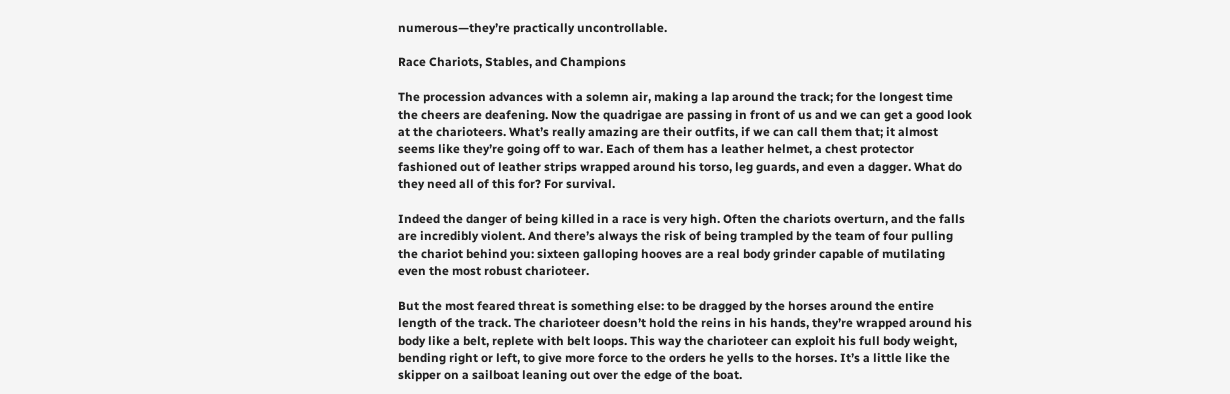numerous—they’re practically uncontrollable.

Race Chariots, Stables, and Champions

The procession advances with a solemn air, making a lap around the track; for the longest time the cheers are deafening. Now the quadrigae are passing in front of us and we can get a good look at the charioteers. What’s really amazing are their outfits, if we can call them that; it almost seems like they’re going off to war. Each of them has a leather helmet, a chest protector fashioned out of leather strips wrapped around his torso, leg guards, and even a dagger. What do they need all of this for? For survival.

Indeed the danger of being killed in a race is very high. Often the chariots overturn, and the falls are incredibly violent. And there’s always the risk of being trampled by the team of four pulling the chariot behind you: sixteen galloping hooves are a real body grinder capable of mutilating even the most robust charioteer.

But the most feared threat is something else: to be dragged by the horses around the entire length of the track. The charioteer doesn’t hold the reins in his hands, they’re wrapped around his body like a belt, replete with belt loops. This way the charioteer can exploit his full body weight, bending right or left, to give more force to the orders he yells to the horses. It’s a little like the skipper on a sailboat leaning out over the edge of the boat.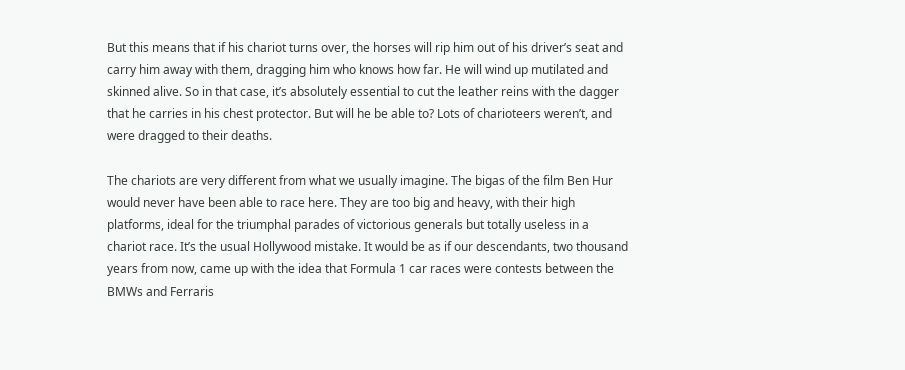But this means that if his chariot turns over, the horses will rip him out of his driver’s seat and carry him away with them, dragging him who knows how far. He will wind up mutilated and skinned alive. So in that case, it’s absolutely essential to cut the leather reins with the dagger that he carries in his chest protector. But will he be able to? Lots of charioteers weren’t, and were dragged to their deaths.

The chariots are very different from what we usually imagine. The bigas of the film Ben Hur would never have been able to race here. They are too big and heavy, with their high platforms, ideal for the triumphal parades of victorious generals but totally useless in a chariot race. It’s the usual Hollywood mistake. It would be as if our descendants, two thousand years from now, came up with the idea that Formula 1 car races were contests between the BMWs and Ferraris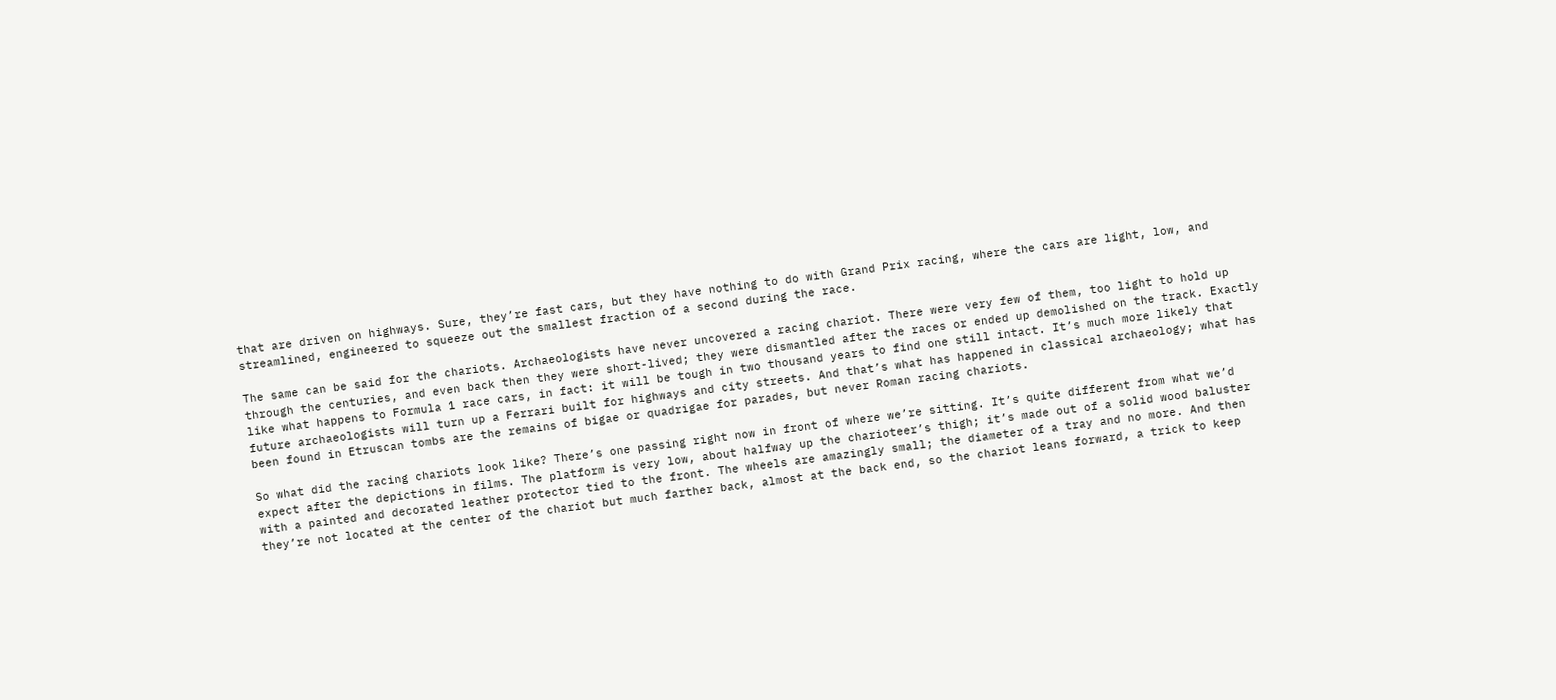that are driven on highways. Sure, they’re fast cars, but they have nothing to do with Grand Prix racing, where the cars are light, low, and streamlined, engineered to squeeze out the smallest fraction of a second during the race.

The same can be said for the chariots. Archaeologists have never uncovered a racing chariot. There were very few of them, too light to hold up through the centuries, and even back then they were short-lived; they were dismantled after the races or ended up demolished on the track. Exactly like what happens to Formula 1 race cars, in fact: it will be tough in two thousand years to find one still intact. It’s much more likely that future archaeologists will turn up a Ferrari built for highways and city streets. And that’s what has happened in classical archaeology; what has been found in Etruscan tombs are the remains of bigae or quadrigae for parades, but never Roman racing chariots.

So what did the racing chariots look like? There’s one passing right now in front of where we’re sitting. It’s quite different from what we’d expect after the depictions in films. The platform is very low, about halfway up the charioteer’s thigh; it’s made out of a solid wood baluster with a painted and decorated leather protector tied to the front. The wheels are amazingly small; the diameter of a tray and no more. And then they’re not located at the center of the chariot but much farther back, almost at the back end, so the chariot leans forward, a trick to keep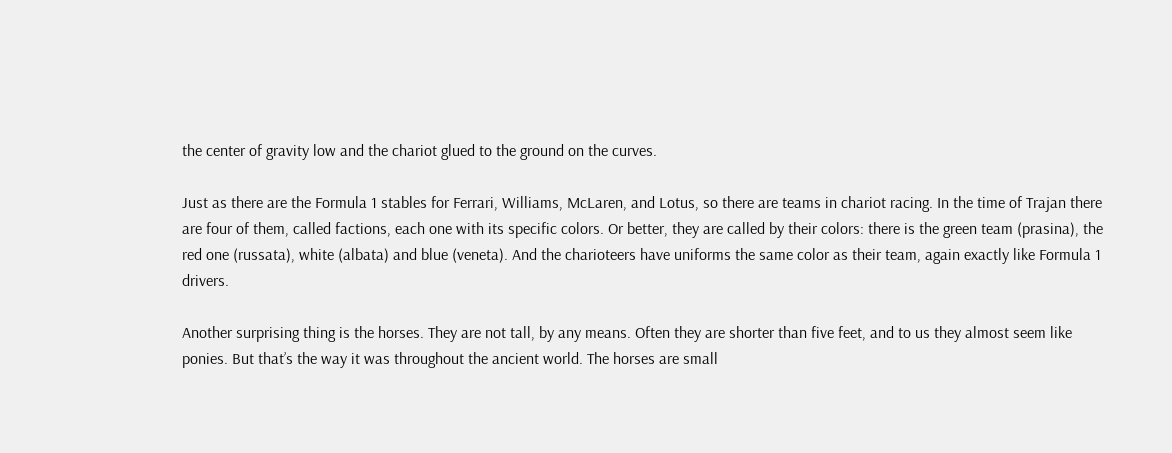the center of gravity low and the chariot glued to the ground on the curves.

Just as there are the Formula 1 stables for Ferrari, Williams, McLaren, and Lotus, so there are teams in chariot racing. In the time of Trajan there are four of them, called factions, each one with its specific colors. Or better, they are called by their colors: there is the green team (prasina), the red one (russata), white (albata) and blue (veneta). And the charioteers have uniforms the same color as their team, again exactly like Formula 1 drivers.

Another surprising thing is the horses. They are not tall, by any means. Often they are shorter than five feet, and to us they almost seem like ponies. But that’s the way it was throughout the ancient world. The horses are small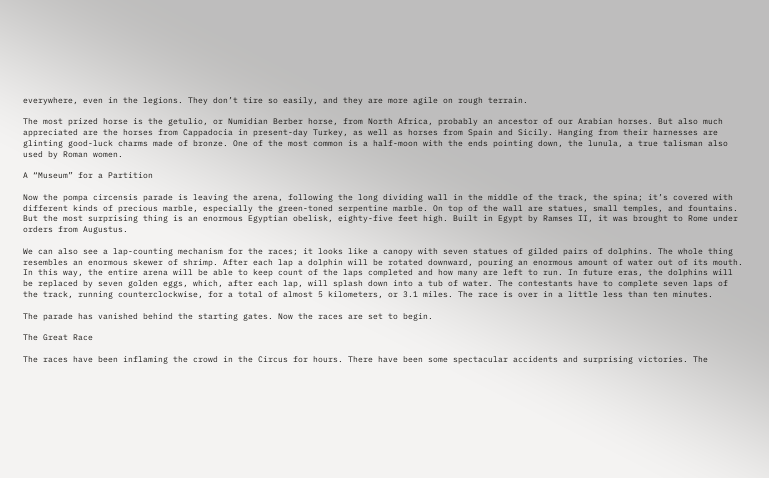everywhere, even in the legions. They don’t tire so easily, and they are more agile on rough terrain.

The most prized horse is the getulio, or Numidian Berber horse, from North Africa, probably an ancestor of our Arabian horses. But also much appreciated are the horses from Cappadocia in present-day Turkey, as well as horses from Spain and Sicily. Hanging from their harnesses are glinting good-luck charms made of bronze. One of the most common is a half-moon with the ends pointing down, the lunula, a true talisman also used by Roman women.

A “Museum” for a Partition

Now the pompa circensis parade is leaving the arena, following the long dividing wall in the middle of the track, the spina; it’s covered with different kinds of precious marble, especially the green-toned serpentine marble. On top of the wall are statues, small temples, and fountains. But the most surprising thing is an enormous Egyptian obelisk, eighty-five feet high. Built in Egypt by Ramses II, it was brought to Rome under orders from Augustus.

We can also see a lap-counting mechanism for the races; it looks like a canopy with seven statues of gilded pairs of dolphins. The whole thing resembles an enormous skewer of shrimp. After each lap a dolphin will be rotated downward, pouring an enormous amount of water out of its mouth. In this way, the entire arena will be able to keep count of the laps completed and how many are left to run. In future eras, the dolphins will be replaced by seven golden eggs, which, after each lap, will splash down into a tub of water. The contestants have to complete seven laps of the track, running counterclockwise, for a total of almost 5 kilometers, or 3.1 miles. The race is over in a little less than ten minutes.

The parade has vanished behind the starting gates. Now the races are set to begin.

The Great Race

The races have been inflaming the crowd in the Circus for hours. There have been some spectacular accidents and surprising victories. The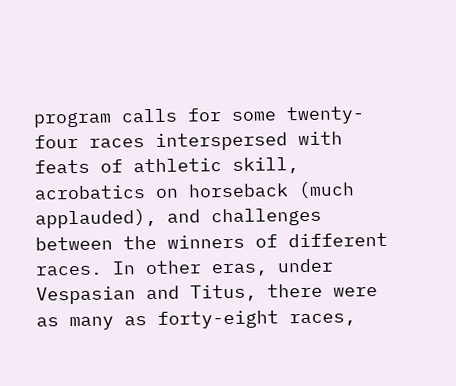program calls for some twenty-four races interspersed with feats of athletic skill, acrobatics on horseback (much applauded), and challenges between the winners of different races. In other eras, under Vespasian and Titus, there were as many as forty-eight races,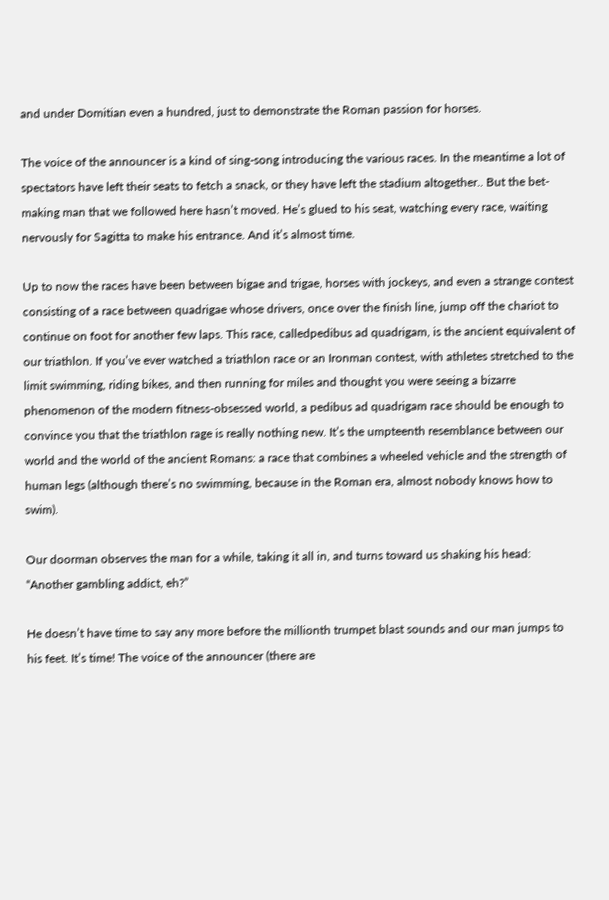and under Domitian even a hundred, just to demonstrate the Roman passion for horses.

The voice of the announcer is a kind of sing-song introducing the various races. In the meantime a lot of spectators have left their seats to fetch a snack, or they have left the stadium altogether.. But the bet-making man that we followed here hasn’t moved. He’s glued to his seat, watching every race, waiting nervously for Sagitta to make his entrance. And it’s almost time.

Up to now the races have been between bigae and trigae, horses with jockeys, and even a strange contest consisting of a race between quadrigae whose drivers, once over the finish line, jump off the chariot to continue on foot for another few laps. This race, calledpedibus ad quadrigam, is the ancient equivalent of our triathlon. If you’ve ever watched a triathlon race or an Ironman contest, with athletes stretched to the limit swimming, riding bikes, and then running for miles and thought you were seeing a bizarre phenomenon of the modern fitness-obsessed world, a pedibus ad quadrigam race should be enough to convince you that the triathlon rage is really nothing new. It’s the umpteenth resemblance between our world and the world of the ancient Romans: a race that combines a wheeled vehicle and the strength of human legs (although there’s no swimming, because in the Roman era, almost nobody knows how to swim).

Our doorman observes the man for a while, taking it all in, and turns toward us shaking his head: “Another gambling addict, eh?”

He doesn’t have time to say any more before the millionth trumpet blast sounds and our man jumps to his feet. It’s time! The voice of the announcer (there are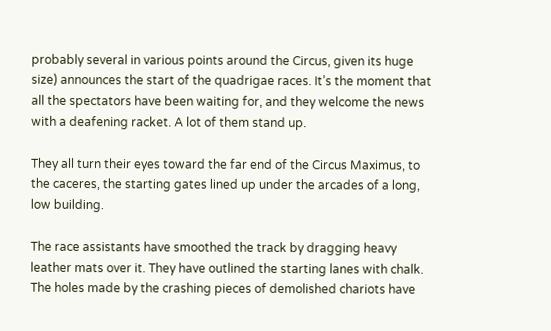probably several in various points around the Circus, given its huge size) announces the start of the quadrigae races. It’s the moment that all the spectators have been waiting for, and they welcome the news with a deafening racket. A lot of them stand up.

They all turn their eyes toward the far end of the Circus Maximus, to the caceres, the starting gates lined up under the arcades of a long, low building.

The race assistants have smoothed the track by dragging heavy leather mats over it. They have outlined the starting lanes with chalk. The holes made by the crashing pieces of demolished chariots have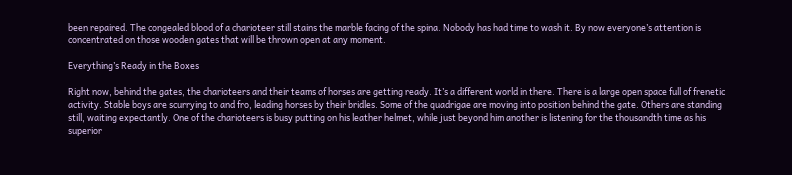been repaired. The congealed blood of a charioteer still stains the marble facing of the spina. Nobody has had time to wash it. By now everyone’s attention is concentrated on those wooden gates that will be thrown open at any moment.

Everything’s Ready in the Boxes

Right now, behind the gates, the charioteers and their teams of horses are getting ready. It’s a different world in there. There is a large open space full of frenetic activity. Stable boys are scurrying to and fro, leading horses by their bridles. Some of the quadrigae are moving into position behind the gate. Others are standing still, waiting expectantly. One of the charioteers is busy putting on his leather helmet, while just beyond him another is listening for the thousandth time as his superior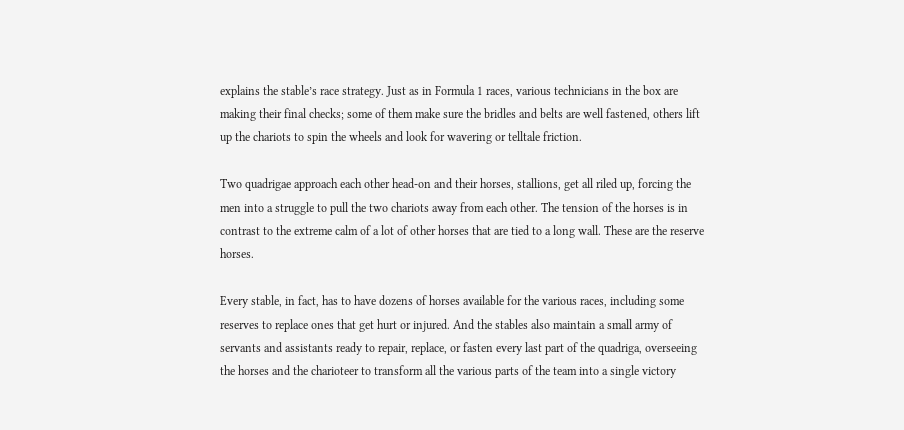explains the stable’s race strategy. Just as in Formula 1 races, various technicians in the box are making their final checks; some of them make sure the bridles and belts are well fastened, others lift up the chariots to spin the wheels and look for wavering or telltale friction.

Two quadrigae approach each other head-on and their horses, stallions, get all riled up, forcing the men into a struggle to pull the two chariots away from each other. The tension of the horses is in contrast to the extreme calm of a lot of other horses that are tied to a long wall. These are the reserve horses.

Every stable, in fact, has to have dozens of horses available for the various races, including some reserves to replace ones that get hurt or injured. And the stables also maintain a small army of servants and assistants ready to repair, replace, or fasten every last part of the quadriga, overseeing the horses and the charioteer to transform all the various parts of the team into a single victory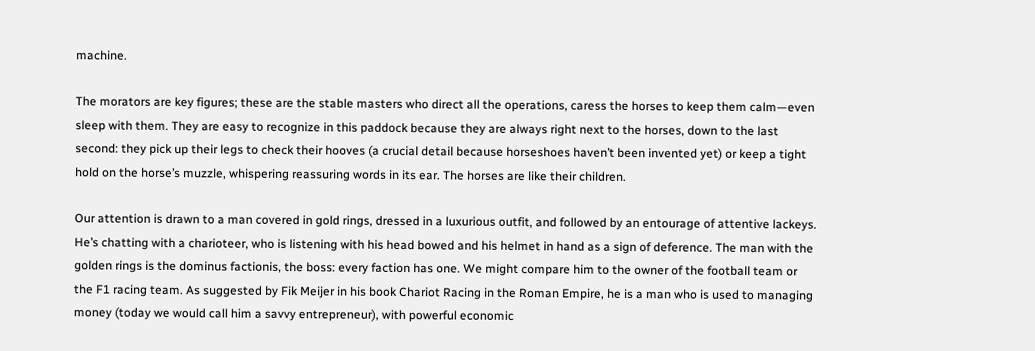machine.

The morators are key figures; these are the stable masters who direct all the operations, caress the horses to keep them calm—even sleep with them. They are easy to recognize in this paddock because they are always right next to the horses, down to the last second: they pick up their legs to check their hooves (a crucial detail because horseshoes haven’t been invented yet) or keep a tight hold on the horse’s muzzle, whispering reassuring words in its ear. The horses are like their children.

Our attention is drawn to a man covered in gold rings, dressed in a luxurious outfit, and followed by an entourage of attentive lackeys. He’s chatting with a charioteer, who is listening with his head bowed and his helmet in hand as a sign of deference. The man with the golden rings is the dominus factionis, the boss: every faction has one. We might compare him to the owner of the football team or the F1 racing team. As suggested by Fik Meijer in his book Chariot Racing in the Roman Empire, he is a man who is used to managing money (today we would call him a savvy entrepreneur), with powerful economic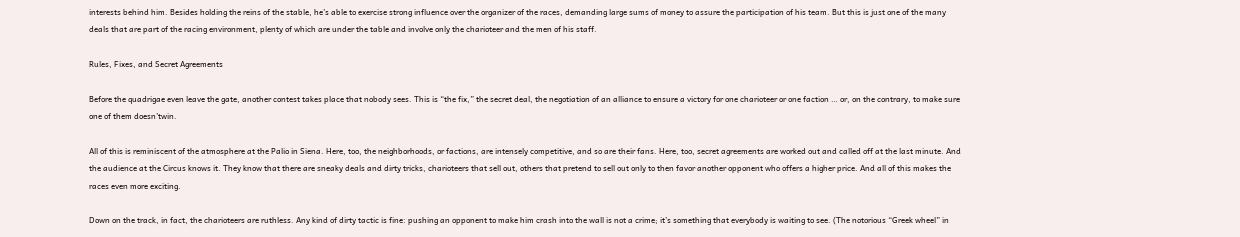interests behind him. Besides holding the reins of the stable, he’s able to exercise strong influence over the organizer of the races, demanding large sums of money to assure the participation of his team. But this is just one of the many deals that are part of the racing environment, plenty of which are under the table and involve only the charioteer and the men of his staff.

Rules, Fixes, and Secret Agreements

Before the quadrigae even leave the gate, another contest takes place that nobody sees. This is “the fix,” the secret deal, the negotiation of an alliance to ensure a victory for one charioteer or one faction … or, on the contrary, to make sure one of them doesn’twin.

All of this is reminiscent of the atmosphere at the Palio in Siena. Here, too, the neighborhoods, or factions, are intensely competitive, and so are their fans. Here, too, secret agreements are worked out and called off at the last minute. And the audience at the Circus knows it. They know that there are sneaky deals and dirty tricks, charioteers that sell out, others that pretend to sell out only to then favor another opponent who offers a higher price. And all of this makes the races even more exciting.

Down on the track, in fact, the charioteers are ruthless. Any kind of dirty tactic is fine: pushing an opponent to make him crash into the wall is not a crime; it’s something that everybody is waiting to see. (The notorious “Greek wheel” in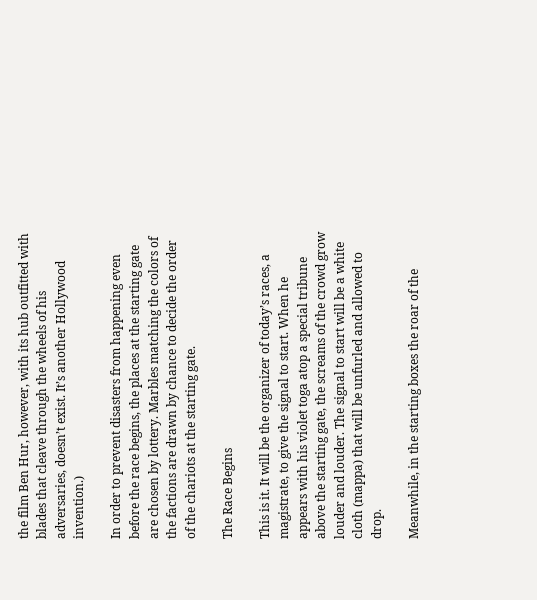the film Ben Hur, however, with its hub outfitted with blades that cleave through the wheels of his adversaries, doesn’t exist. It’s another Hollywood invention.)

In order to prevent disasters from happening even before the race begins, the places at the starting gate are chosen by lottery. Marbles matching the colors of the factions are drawn by chance to decide the order of the chariots at the starting gate.

The Race Begins

This is it. It will be the organizer of today’s races, a magistrate, to give the signal to start. When he appears with his violet toga atop a special tribune above the starting gate, the screams of the crowd grow louder and louder. The signal to start will be a white cloth (mappa) that will be unfurled and allowed to drop.

Meanwhile, in the starting boxes the roar of the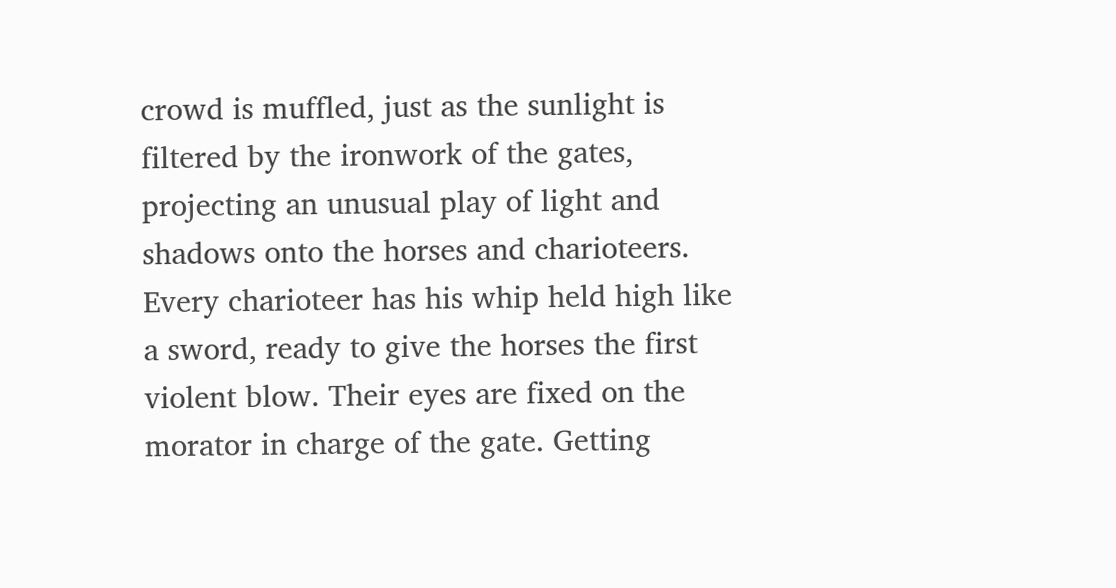crowd is muffled, just as the sunlight is filtered by the ironwork of the gates, projecting an unusual play of light and shadows onto the horses and charioteers. Every charioteer has his whip held high like a sword, ready to give the horses the first violent blow. Their eyes are fixed on the morator in charge of the gate. Getting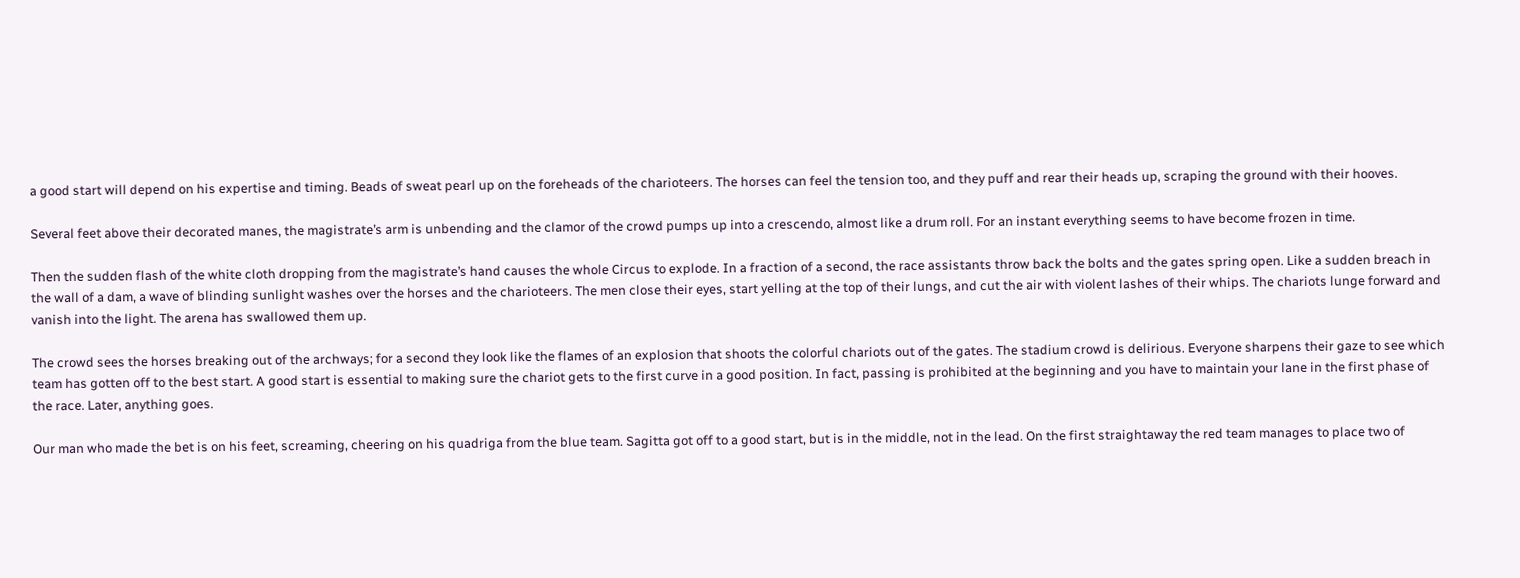a good start will depend on his expertise and timing. Beads of sweat pearl up on the foreheads of the charioteers. The horses can feel the tension too, and they puff and rear their heads up, scraping the ground with their hooves.

Several feet above their decorated manes, the magistrate’s arm is unbending and the clamor of the crowd pumps up into a crescendo, almost like a drum roll. For an instant everything seems to have become frozen in time.

Then the sudden flash of the white cloth dropping from the magistrate’s hand causes the whole Circus to explode. In a fraction of a second, the race assistants throw back the bolts and the gates spring open. Like a sudden breach in the wall of a dam, a wave of blinding sunlight washes over the horses and the charioteers. The men close their eyes, start yelling at the top of their lungs, and cut the air with violent lashes of their whips. The chariots lunge forward and vanish into the light. The arena has swallowed them up.

The crowd sees the horses breaking out of the archways; for a second they look like the flames of an explosion that shoots the colorful chariots out of the gates. The stadium crowd is delirious. Everyone sharpens their gaze to see which team has gotten off to the best start. A good start is essential to making sure the chariot gets to the first curve in a good position. In fact, passing is prohibited at the beginning and you have to maintain your lane in the first phase of the race. Later, anything goes.

Our man who made the bet is on his feet, screaming, cheering on his quadriga from the blue team. Sagitta got off to a good start, but is in the middle, not in the lead. On the first straightaway the red team manages to place two of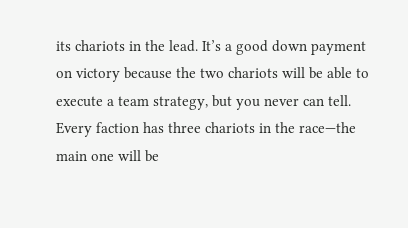its chariots in the lead. It’s a good down payment on victory because the two chariots will be able to execute a team strategy, but you never can tell. Every faction has three chariots in the race—the main one will be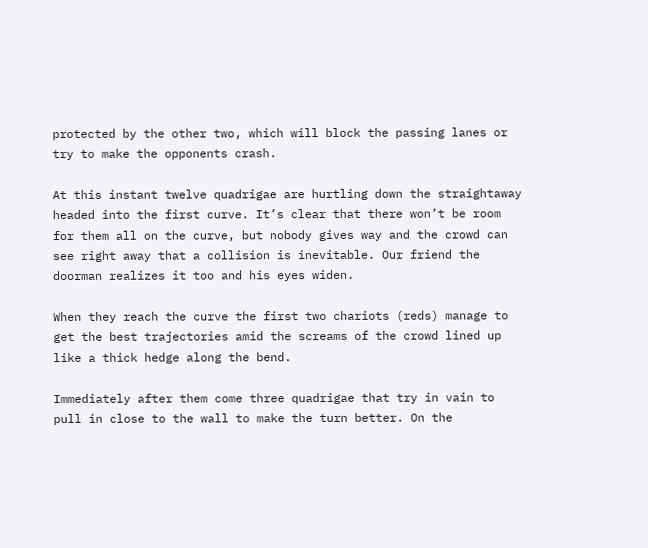protected by the other two, which will block the passing lanes or try to make the opponents crash.

At this instant twelve quadrigae are hurtling down the straightaway headed into the first curve. It’s clear that there won’t be room for them all on the curve, but nobody gives way and the crowd can see right away that a collision is inevitable. Our friend the doorman realizes it too and his eyes widen.

When they reach the curve the first two chariots (reds) manage to get the best trajectories amid the screams of the crowd lined up like a thick hedge along the bend.

Immediately after them come three quadrigae that try in vain to pull in close to the wall to make the turn better. On the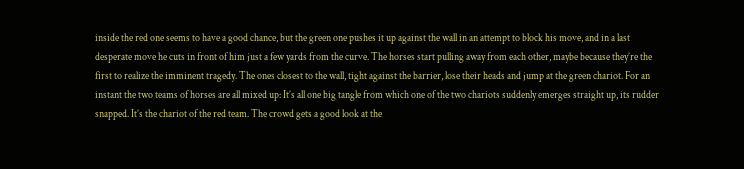inside the red one seems to have a good chance, but the green one pushes it up against the wall in an attempt to block his move, and in a last desperate move he cuts in front of him just a few yards from the curve. The horses start pulling away from each other, maybe because they’re the first to realize the imminent tragedy. The ones closest to the wall, tight against the barrier, lose their heads and jump at the green chariot. For an instant the two teams of horses are all mixed up: It’s all one big tangle from which one of the two chariots suddenly emerges straight up, its rudder snapped. It’s the chariot of the red team. The crowd gets a good look at the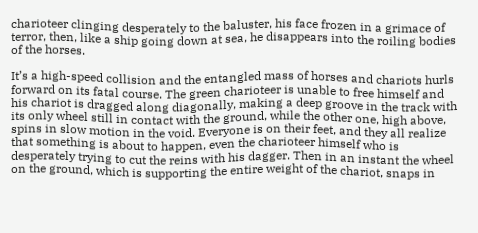charioteer clinging desperately to the baluster, his face frozen in a grimace of terror, then, like a ship going down at sea, he disappears into the roiling bodies of the horses.

It’s a high-speed collision and the entangled mass of horses and chariots hurls forward on its fatal course. The green charioteer is unable to free himself and his chariot is dragged along diagonally, making a deep groove in the track with its only wheel still in contact with the ground, while the other one, high above, spins in slow motion in the void. Everyone is on their feet, and they all realize that something is about to happen, even the charioteer himself who is desperately trying to cut the reins with his dagger. Then in an instant the wheel on the ground, which is supporting the entire weight of the chariot, snaps in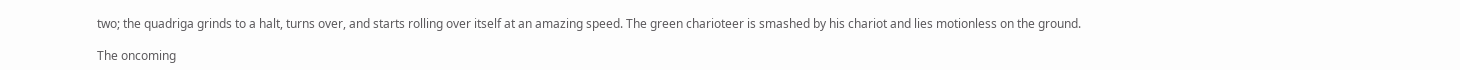two; the quadriga grinds to a halt, turns over, and starts rolling over itself at an amazing speed. The green charioteer is smashed by his chariot and lies motionless on the ground.

The oncoming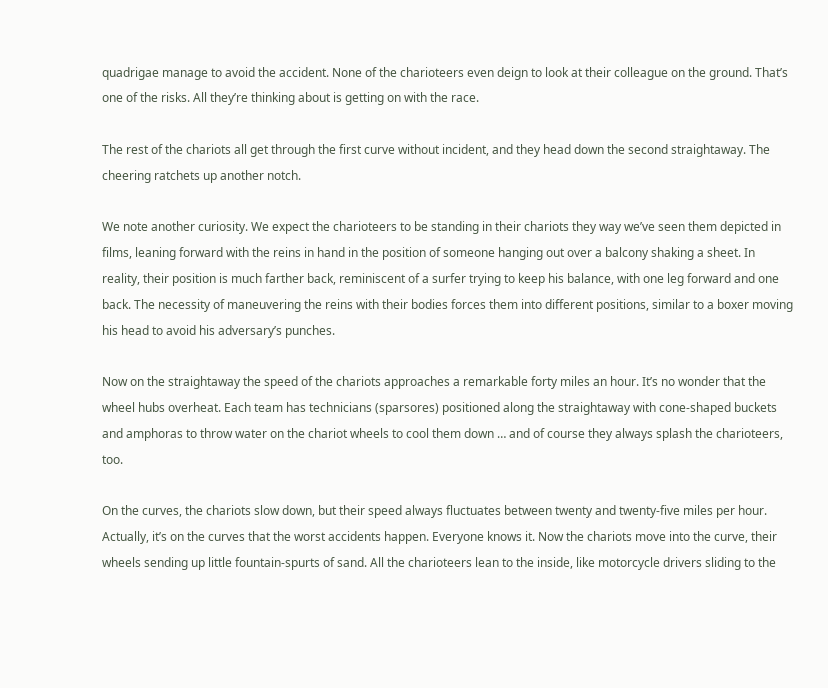quadrigae manage to avoid the accident. None of the charioteers even deign to look at their colleague on the ground. That’s one of the risks. All they’re thinking about is getting on with the race.

The rest of the chariots all get through the first curve without incident, and they head down the second straightaway. The cheering ratchets up another notch.

We note another curiosity. We expect the charioteers to be standing in their chariots they way we’ve seen them depicted in films, leaning forward with the reins in hand in the position of someone hanging out over a balcony shaking a sheet. In reality, their position is much farther back, reminiscent of a surfer trying to keep his balance, with one leg forward and one back. The necessity of maneuvering the reins with their bodies forces them into different positions, similar to a boxer moving his head to avoid his adversary’s punches.

Now on the straightaway the speed of the chariots approaches a remarkable forty miles an hour. It’s no wonder that the wheel hubs overheat. Each team has technicians (sparsores) positioned along the straightaway with cone-shaped buckets and amphoras to throw water on the chariot wheels to cool them down … and of course they always splash the charioteers, too.

On the curves, the chariots slow down, but their speed always fluctuates between twenty and twenty-five miles per hour. Actually, it’s on the curves that the worst accidents happen. Everyone knows it. Now the chariots move into the curve, their wheels sending up little fountain-spurts of sand. All the charioteers lean to the inside, like motorcycle drivers sliding to the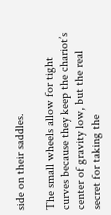side on their saddles.

The small wheels allow for tight curves because they keep the chariot’s center of gravity low, but the real secret for taking the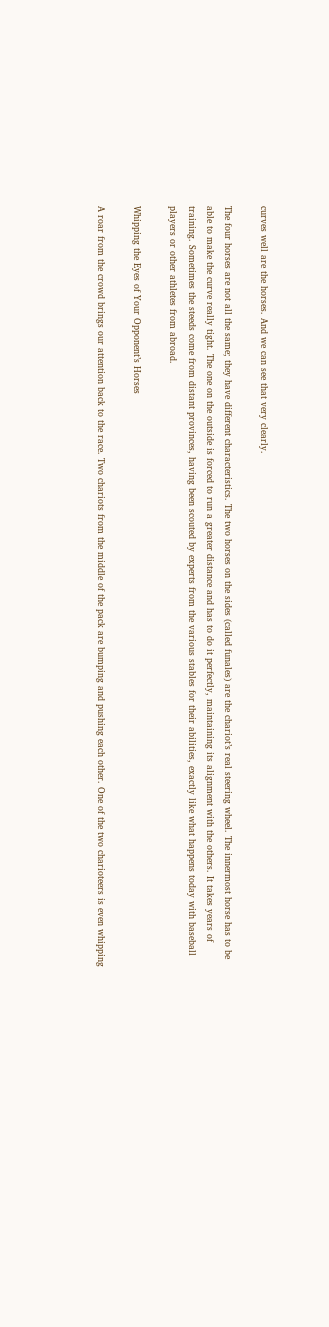curves well are the horses. And we can see that very clearly.

The four horses are not all the same; they have different characteristics. The two horses on the sides (called funales) are the chariot’s real steering wheel. The innermost horse has to be able to make the curve really tight. The one on the outside is forced to run a greater distance and has to do it perfectly, maintaining its alignment with the others. It takes years of training. Sometimes the steeds come from distant provinces, having been scouted by experts from the various stables for their abilities, exactly like what happens today with baseball players or other athletes from abroad.

Whipping the Eyes of Your Opponent’s Horses

A roar from the crowd brings our attention back to the race. Two chariots from the middle of the pack are bumping and pushing each other. One of the two charioteers is even whipping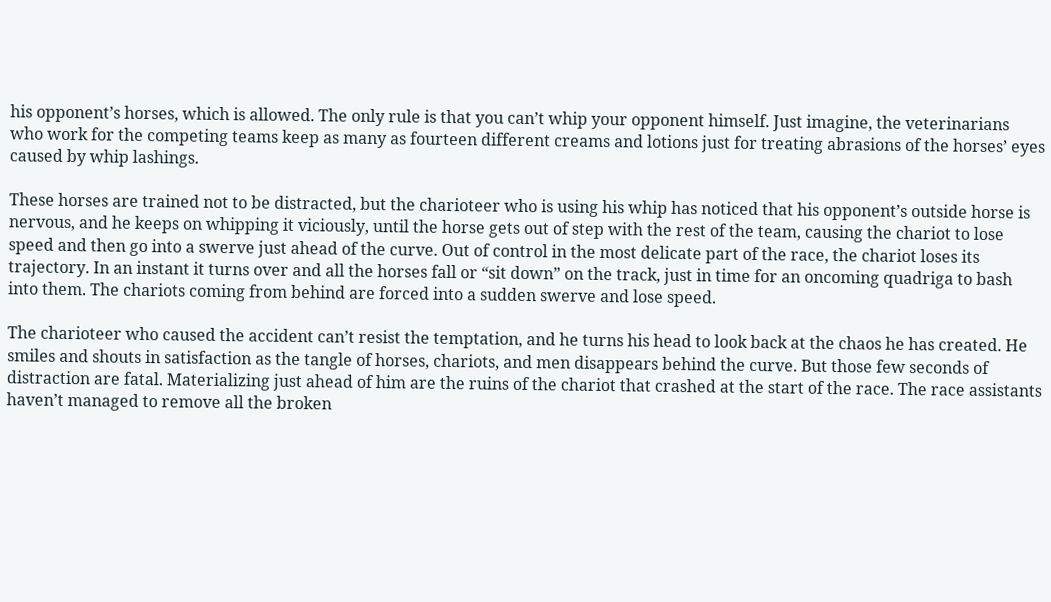his opponent’s horses, which is allowed. The only rule is that you can’t whip your opponent himself. Just imagine, the veterinarians who work for the competing teams keep as many as fourteen different creams and lotions just for treating abrasions of the horses’ eyes caused by whip lashings.

These horses are trained not to be distracted, but the charioteer who is using his whip has noticed that his opponent’s outside horse is nervous, and he keeps on whipping it viciously, until the horse gets out of step with the rest of the team, causing the chariot to lose speed and then go into a swerve just ahead of the curve. Out of control in the most delicate part of the race, the chariot loses its trajectory. In an instant it turns over and all the horses fall or “sit down” on the track, just in time for an oncoming quadriga to bash into them. The chariots coming from behind are forced into a sudden swerve and lose speed.

The charioteer who caused the accident can’t resist the temptation, and he turns his head to look back at the chaos he has created. He smiles and shouts in satisfaction as the tangle of horses, chariots, and men disappears behind the curve. But those few seconds of distraction are fatal. Materializing just ahead of him are the ruins of the chariot that crashed at the start of the race. The race assistants haven’t managed to remove all the broken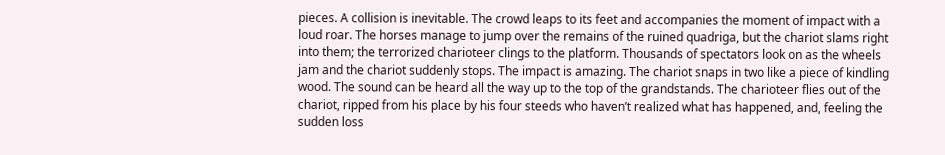pieces. A collision is inevitable. The crowd leaps to its feet and accompanies the moment of impact with a loud roar. The horses manage to jump over the remains of the ruined quadriga, but the chariot slams right into them; the terrorized charioteer clings to the platform. Thousands of spectators look on as the wheels jam and the chariot suddenly stops. The impact is amazing. The chariot snaps in two like a piece of kindling wood. The sound can be heard all the way up to the top of the grandstands. The charioteer flies out of the chariot, ripped from his place by his four steeds who haven’t realized what has happened, and, feeling the sudden loss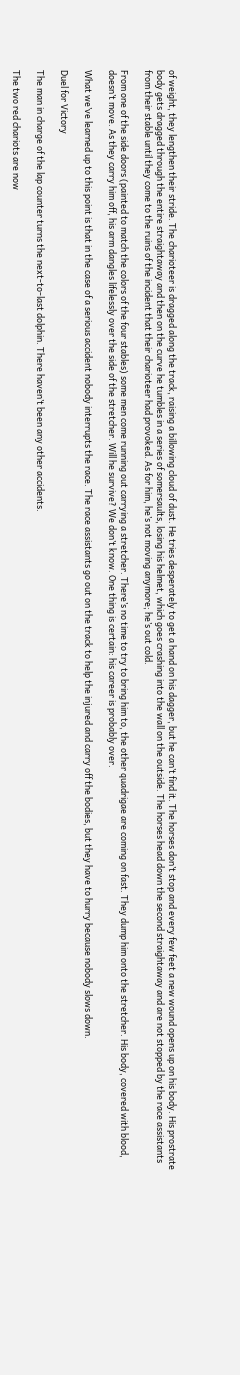of weight, they lengthen their stride. The charioteer is dragged along the track, raising a billowing cloud of dust. He tries desperately to get a hand on his dagger, but he can’t find it. The horses don’t stop and every few feet a new wound opens up on his body. His prostrate body gets dragged through the entire straightaway and then on the curve he tumbles in a series of somersaults, losing his helmet, which goes crashing into the wall on the outside. The horses head down the second straightaway and are not stopped by the race assistants from their stable until they come to the ruins of the incident that their charioteer had provoked. As for him, he’s not moving anymore; he’s out cold.

From one of the side doors (painted to match the colors of the four stables) some men come running out carrying a stretcher. There’s no time to try to bring him to, the other quadrigae are coming on fast. They dump him onto the stretcher. His body, covered with blood, doesn’t move. As they carry him off, his arm dangles lifelessly over the side of the stretcher. Will he survive? We don’t know. One thing is certain: his career is probably over.

What we’ve learned up to this point is that in the case of a serious accident nobody interrupts the race. The race assistants go out on the track to help the injured and carry off the bodies, but they have to hurry because nobody slows down.

Duel for Victory

The man in charge of the lap counter turns the next-to-last dolphin. There haven’t been any other accidents.

The two red chariots are now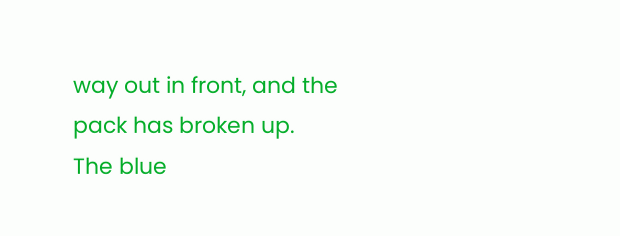way out in front, and the pack has broken up. The blue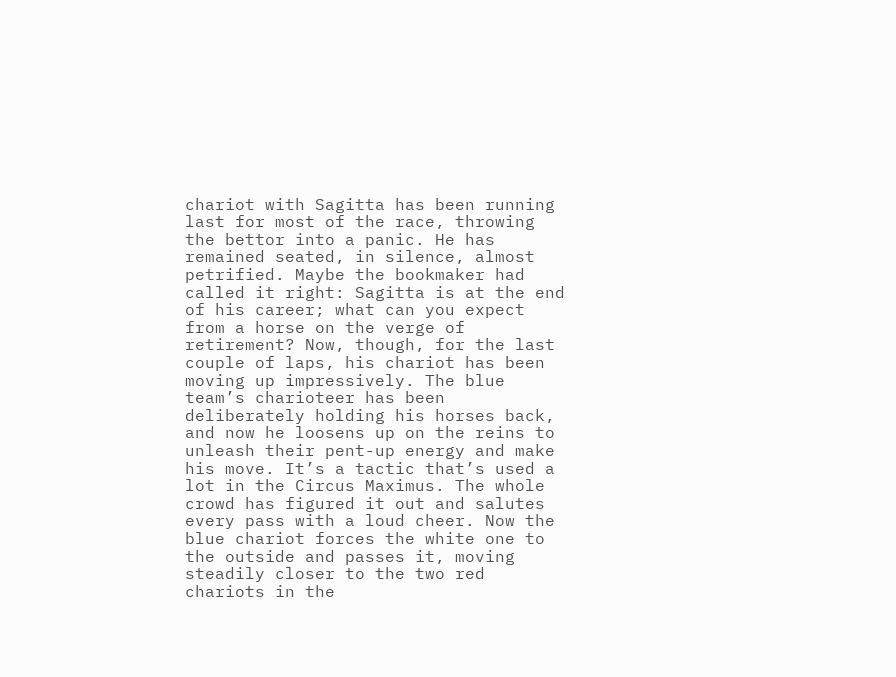chariot with Sagitta has been running last for most of the race, throwing the bettor into a panic. He has remained seated, in silence, almost petrified. Maybe the bookmaker had called it right: Sagitta is at the end of his career; what can you expect from a horse on the verge of retirement? Now, though, for the last couple of laps, his chariot has been moving up impressively. The blue team’s charioteer has been deliberately holding his horses back, and now he loosens up on the reins to unleash their pent-up energy and make his move. It’s a tactic that’s used a lot in the Circus Maximus. The whole crowd has figured it out and salutes every pass with a loud cheer. Now the blue chariot forces the white one to the outside and passes it, moving steadily closer to the two red chariots in the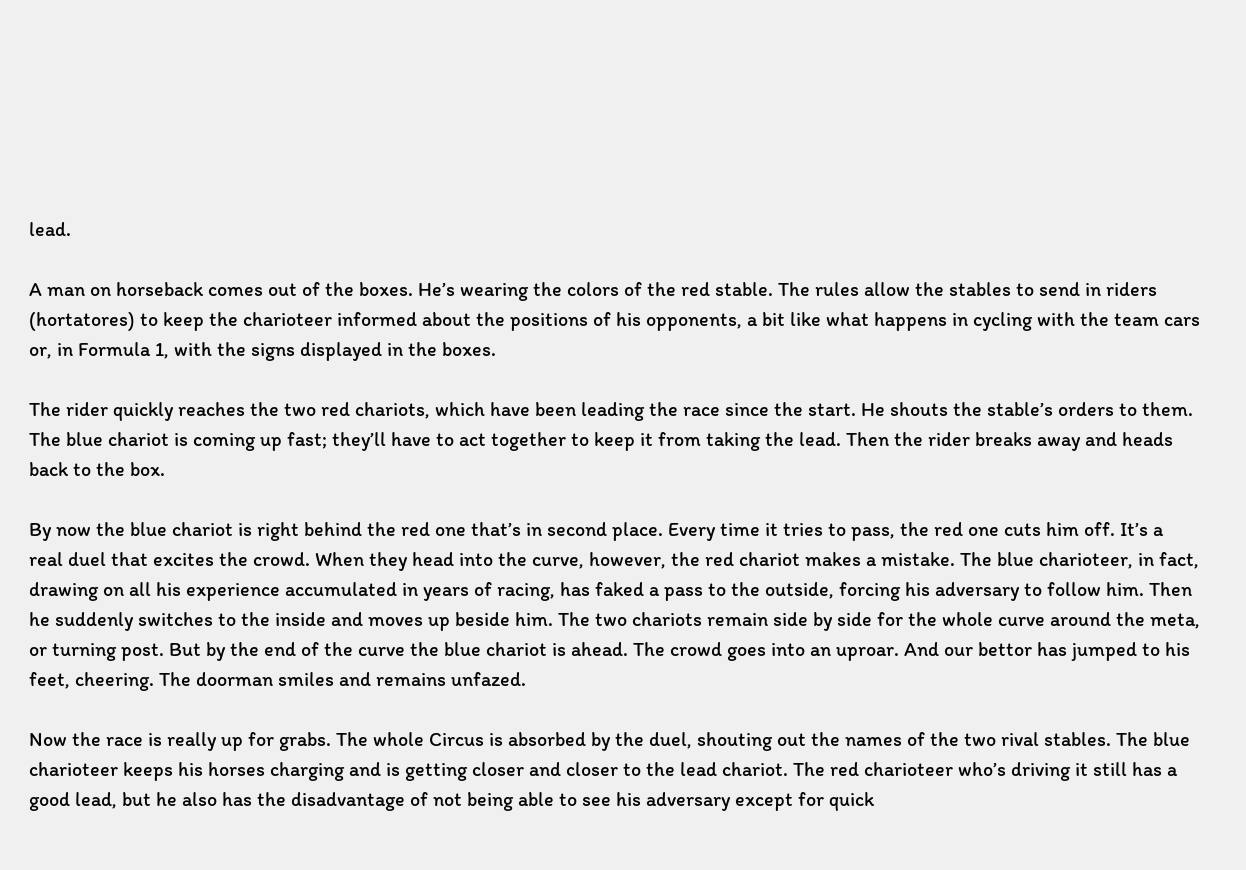lead.

A man on horseback comes out of the boxes. He’s wearing the colors of the red stable. The rules allow the stables to send in riders (hortatores) to keep the charioteer informed about the positions of his opponents, a bit like what happens in cycling with the team cars or, in Formula 1, with the signs displayed in the boxes.

The rider quickly reaches the two red chariots, which have been leading the race since the start. He shouts the stable’s orders to them. The blue chariot is coming up fast; they’ll have to act together to keep it from taking the lead. Then the rider breaks away and heads back to the box.

By now the blue chariot is right behind the red one that’s in second place. Every time it tries to pass, the red one cuts him off. It’s a real duel that excites the crowd. When they head into the curve, however, the red chariot makes a mistake. The blue charioteer, in fact, drawing on all his experience accumulated in years of racing, has faked a pass to the outside, forcing his adversary to follow him. Then he suddenly switches to the inside and moves up beside him. The two chariots remain side by side for the whole curve around the meta, or turning post. But by the end of the curve the blue chariot is ahead. The crowd goes into an uproar. And our bettor has jumped to his feet, cheering. The doorman smiles and remains unfazed.

Now the race is really up for grabs. The whole Circus is absorbed by the duel, shouting out the names of the two rival stables. The blue charioteer keeps his horses charging and is getting closer and closer to the lead chariot. The red charioteer who’s driving it still has a good lead, but he also has the disadvantage of not being able to see his adversary except for quick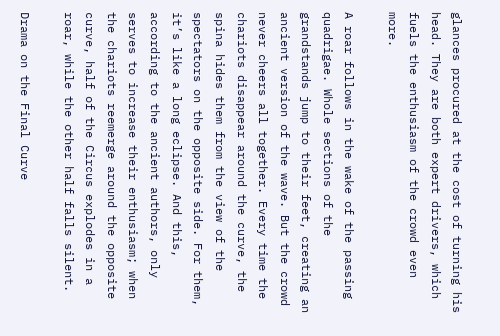glances procured at the cost of turning his head. They are both expert drivers, which fuels the enthusiasm of the crowd even more.

A roar follows in the wake of the passing quadrigae. Whole sections of the grandstands jump to their feet, creating an ancient version of the wave. But the crowd never cheers all together. Every time the chariots disappear around the curve, the spina hides them from the view of the spectators on the opposite side. For them, it’s like a long eclipse. And this, according to the ancient authors, only serves to increase their enthusiasm; when the chariots reemerge around the opposite curve, half of the Circus explodes in a roar, while the other half falls silent.

Drama on the Final Curve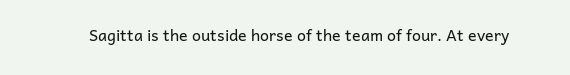Sagitta is the outside horse of the team of four. At every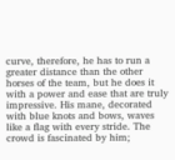curve, therefore, he has to run a greater distance than the other horses of the team, but he does it with a power and ease that are truly impressive. His mane, decorated with blue knots and bows, waves like a flag with every stride. The crowd is fascinated by him;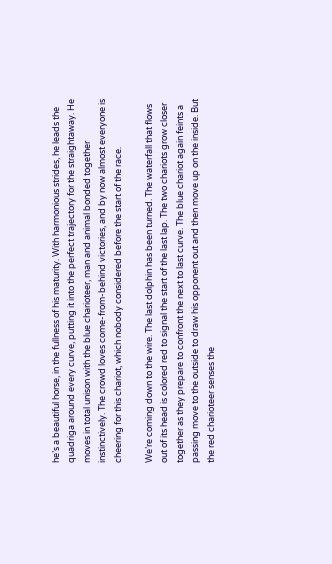he’s a beautiful horse, in the fullness of his maturity. With harmonious strides, he leads the quadriga around every curve, putting it into the perfect trajectory for the straightaway. He moves in total unison with the blue charioteer, man and animal bonded together instinctively. The crowd loves come-from-behind victories, and by now almost everyone is cheering for this chariot, which nobody considered before the start of the race.

We’re coming down to the wire. The last dolphin has been turned. The waterfall that flows out of its head is colored red to signal the start of the last lap. The two chariots grow closer together as they prepare to confront the next to last curve. The blue chariot again feints a passing move to the outside to draw his opponent out and then move up on the inside. But the red charioteer senses the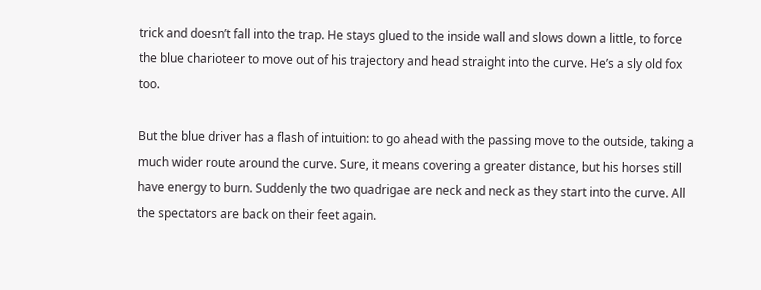trick and doesn’t fall into the trap. He stays glued to the inside wall and slows down a little, to force the blue charioteer to move out of his trajectory and head straight into the curve. He’s a sly old fox too.

But the blue driver has a flash of intuition: to go ahead with the passing move to the outside, taking a much wider route around the curve. Sure, it means covering a greater distance, but his horses still have energy to burn. Suddenly the two quadrigae are neck and neck as they start into the curve. All the spectators are back on their feet again.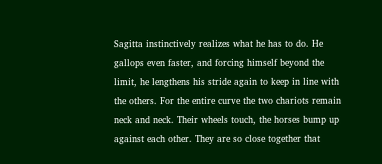Sagitta instinctively realizes what he has to do. He gallops even faster, and forcing himself beyond the limit, he lengthens his stride again to keep in line with the others. For the entire curve the two chariots remain neck and neck. Their wheels touch, the horses bump up against each other. They are so close together that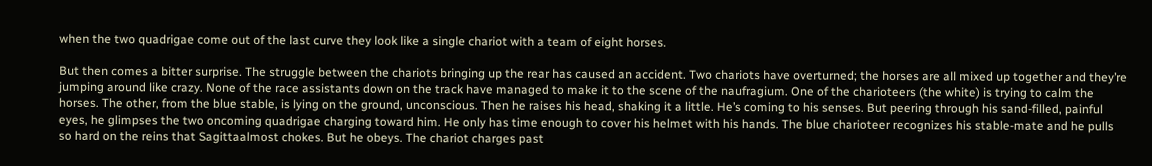when the two quadrigae come out of the last curve they look like a single chariot with a team of eight horses.

But then comes a bitter surprise. The struggle between the chariots bringing up the rear has caused an accident. Two chariots have overturned; the horses are all mixed up together and they’re jumping around like crazy. None of the race assistants down on the track have managed to make it to the scene of the naufragium. One of the charioteers (the white) is trying to calm the horses. The other, from the blue stable, is lying on the ground, unconscious. Then he raises his head, shaking it a little. He’s coming to his senses. But peering through his sand-filled, painful eyes, he glimpses the two oncoming quadrigae charging toward him. He only has time enough to cover his helmet with his hands. The blue charioteer recognizes his stable-mate and he pulls so hard on the reins that Sagittaalmost chokes. But he obeys. The chariot charges past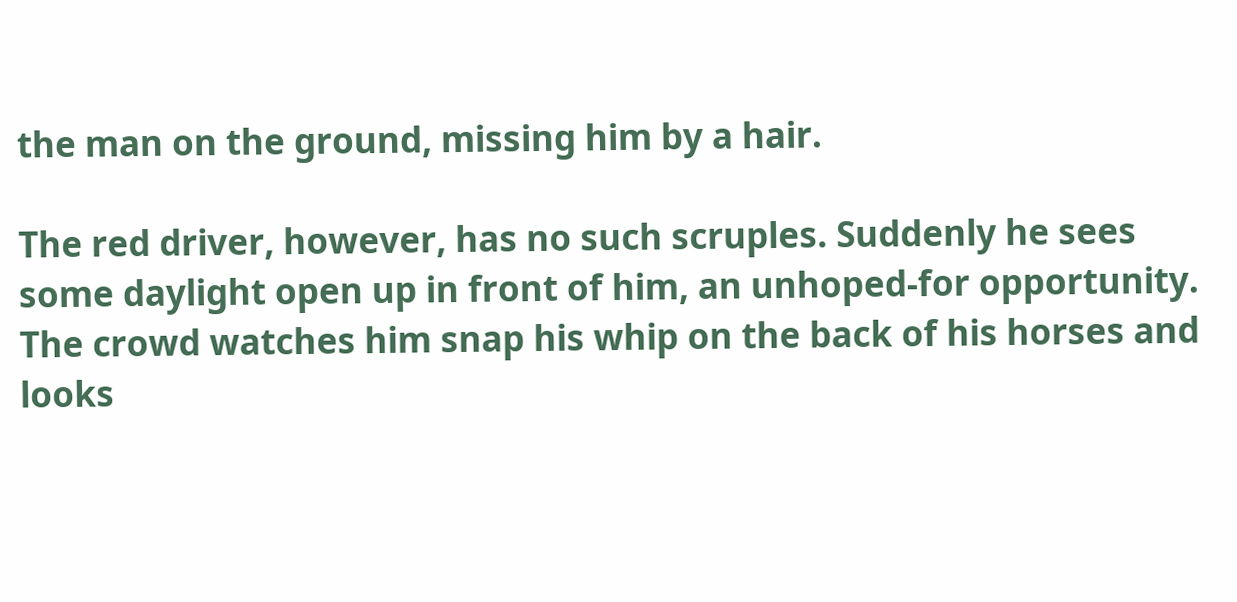the man on the ground, missing him by a hair.

The red driver, however, has no such scruples. Suddenly he sees some daylight open up in front of him, an unhoped-for opportunity. The crowd watches him snap his whip on the back of his horses and looks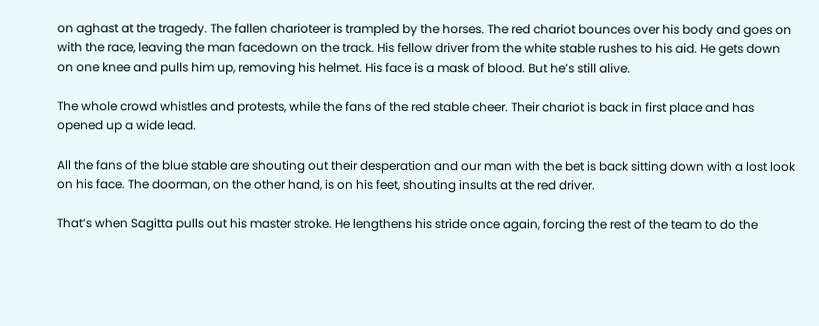on aghast at the tragedy. The fallen charioteer is trampled by the horses. The red chariot bounces over his body and goes on with the race, leaving the man facedown on the track. His fellow driver from the white stable rushes to his aid. He gets down on one knee and pulls him up, removing his helmet. His face is a mask of blood. But he’s still alive.

The whole crowd whistles and protests, while the fans of the red stable cheer. Their chariot is back in first place and has opened up a wide lead.

All the fans of the blue stable are shouting out their desperation and our man with the bet is back sitting down with a lost look on his face. The doorman, on the other hand, is on his feet, shouting insults at the red driver.

That’s when Sagitta pulls out his master stroke. He lengthens his stride once again, forcing the rest of the team to do the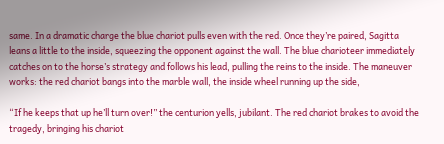same. In a dramatic charge the blue chariot pulls even with the red. Once they’re paired, Sagitta leans a little to the inside, squeezing the opponent against the wall. The blue charioteer immediately catches on to the horse’s strategy and follows his lead, pulling the reins to the inside. The maneuver works: the red chariot bangs into the marble wall, the inside wheel running up the side,

“If he keeps that up he’ll turn over!” the centurion yells, jubilant. The red chariot brakes to avoid the tragedy, bringing his chariot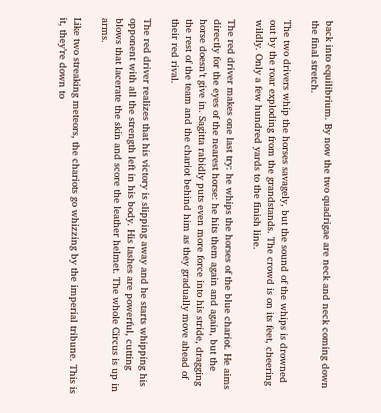back into equilibrium. By now the two quadrigae are neck and neck coming down the final stretch.

The two drivers whip the horses savagely, but the sound of the whips is drowned out by the roar exploding from the grandstands. The crowd is on its feet, cheering wildly. Only a few hundred yards to the finish line.

The red driver makes one last try: he whips the horses of the blue chariot. He aims directly for the eyes of the nearest horse: he hits them again and again, but the horse doesn’t give in. Sagitta rabidly puts even more force into his stride, dragging the rest of the team and the chariot behind him as they gradually move ahead of their red rival.

The red driver realizes that his victory is slipping away and he starts whipping his opponent with all the strength left in his body. His lashes are powerful, cutting blows that lacerate the skin and score the leather helmet. The whole Circus is up in arms.

Like two streaking meteors, the chariots go whizzing by the imperial tribune. This is it, they’re down to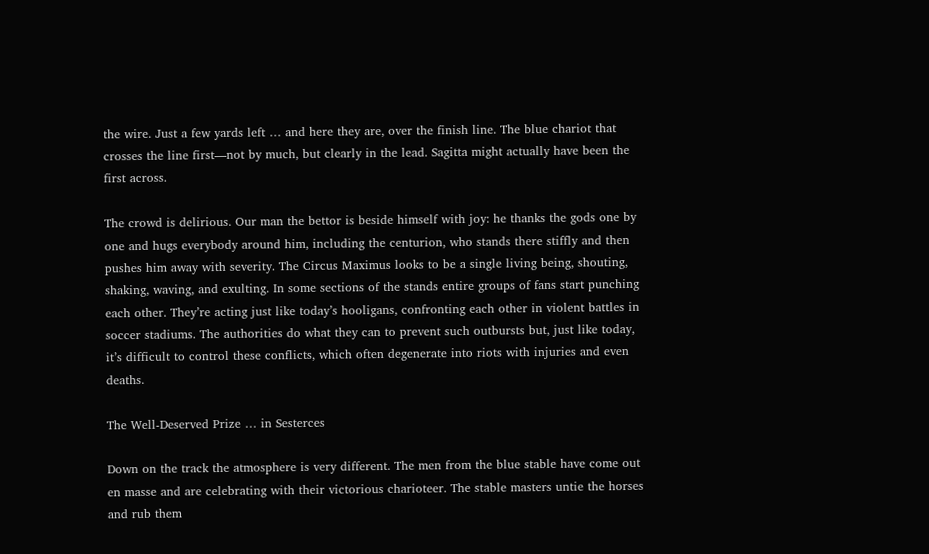the wire. Just a few yards left … and here they are, over the finish line. The blue chariot that crosses the line first—not by much, but clearly in the lead. Sagitta might actually have been the first across.

The crowd is delirious. Our man the bettor is beside himself with joy: he thanks the gods one by one and hugs everybody around him, including the centurion, who stands there stiffly and then pushes him away with severity. The Circus Maximus looks to be a single living being, shouting, shaking, waving, and exulting. In some sections of the stands entire groups of fans start punching each other. They’re acting just like today’s hooligans, confronting each other in violent battles in soccer stadiums. The authorities do what they can to prevent such outbursts but, just like today, it’s difficult to control these conflicts, which often degenerate into riots with injuries and even deaths.

The Well-Deserved Prize … in Sesterces

Down on the track the atmosphere is very different. The men from the blue stable have come out en masse and are celebrating with their victorious charioteer. The stable masters untie the horses and rub them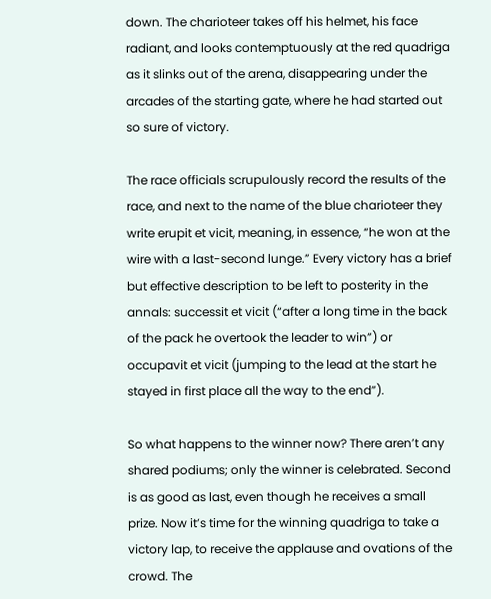down. The charioteer takes off his helmet, his face radiant, and looks contemptuously at the red quadriga as it slinks out of the arena, disappearing under the arcades of the starting gate, where he had started out so sure of victory.

The race officials scrupulously record the results of the race, and next to the name of the blue charioteer they write erupit et vicit, meaning, in essence, “he won at the wire with a last-second lunge.” Every victory has a brief but effective description to be left to posterity in the annals: successit et vicit (“after a long time in the back of the pack he overtook the leader to win”) or occupavit et vicit (jumping to the lead at the start he stayed in first place all the way to the end”).

So what happens to the winner now? There aren’t any shared podiums; only the winner is celebrated. Second is as good as last, even though he receives a small prize. Now it’s time for the winning quadriga to take a victory lap, to receive the applause and ovations of the crowd. The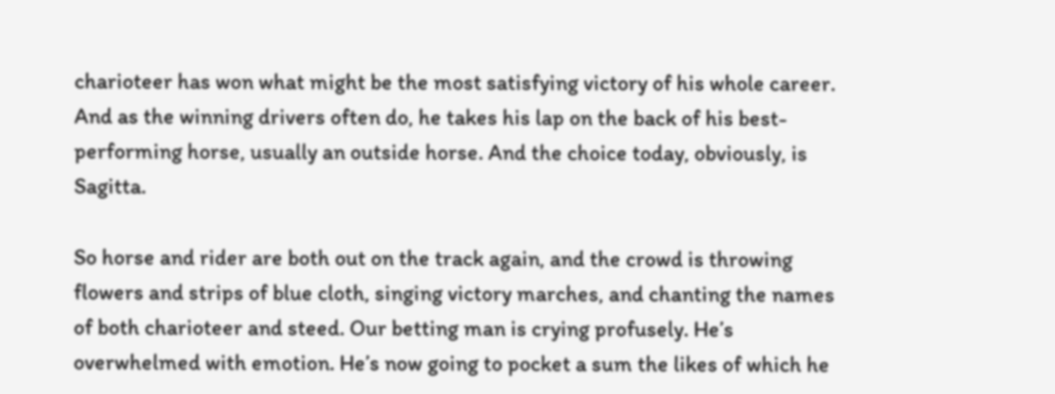charioteer has won what might be the most satisfying victory of his whole career. And as the winning drivers often do, he takes his lap on the back of his best-performing horse, usually an outside horse. And the choice today, obviously, is Sagitta.

So horse and rider are both out on the track again, and the crowd is throwing flowers and strips of blue cloth, singing victory marches, and chanting the names of both charioteer and steed. Our betting man is crying profusely. He’s overwhelmed with emotion. He’s now going to pocket a sum the likes of which he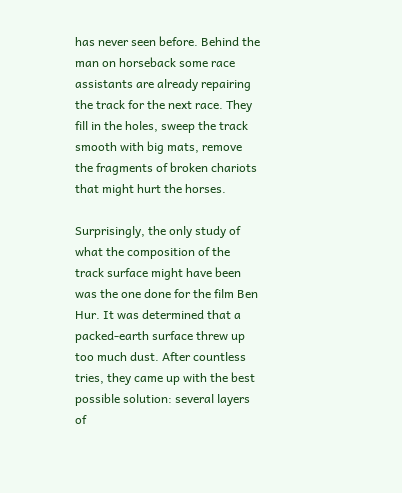has never seen before. Behind the man on horseback some race assistants are already repairing the track for the next race. They fill in the holes, sweep the track smooth with big mats, remove the fragments of broken chariots that might hurt the horses.

Surprisingly, the only study of what the composition of the track surface might have been was the one done for the film Ben Hur. It was determined that a packed-earth surface threw up too much dust. After countless tries, they came up with the best possible solution: several layers of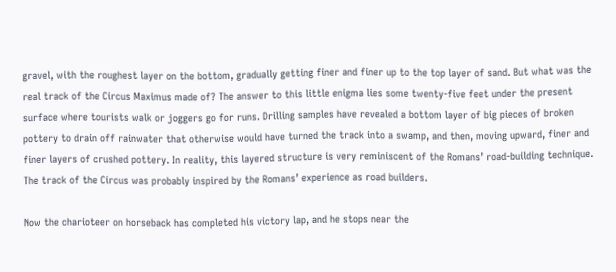gravel, with the roughest layer on the bottom, gradually getting finer and finer up to the top layer of sand. But what was the real track of the Circus Maximus made of? The answer to this little enigma lies some twenty-five feet under the present surface where tourists walk or joggers go for runs. Drilling samples have revealed a bottom layer of big pieces of broken pottery to drain off rainwater that otherwise would have turned the track into a swamp, and then, moving upward, finer and finer layers of crushed pottery. In reality, this layered structure is very reminiscent of the Romans’ road-building technique. The track of the Circus was probably inspired by the Romans’ experience as road builders.

Now the charioteer on horseback has completed his victory lap, and he stops near the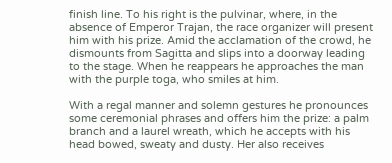finish line. To his right is the pulvinar, where, in the absence of Emperor Trajan, the race organizer will present him with his prize. Amid the acclamation of the crowd, he dismounts from Sagitta and slips into a doorway leading to the stage. When he reappears he approaches the man with the purple toga, who smiles at him.

With a regal manner and solemn gestures he pronounces some ceremonial phrases and offers him the prize: a palm branch and a laurel wreath, which he accepts with his head bowed, sweaty and dusty. Her also receives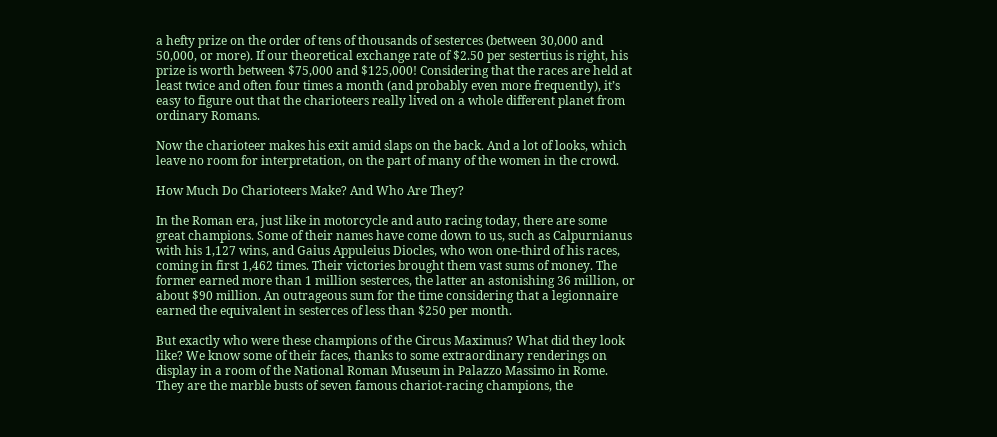a hefty prize on the order of tens of thousands of sesterces (between 30,000 and 50,000, or more). If our theoretical exchange rate of $2.50 per sestertius is right, his prize is worth between $75,000 and $125,000! Considering that the races are held at least twice and often four times a month (and probably even more frequently), it’s easy to figure out that the charioteers really lived on a whole different planet from ordinary Romans.

Now the charioteer makes his exit amid slaps on the back. And a lot of looks, which leave no room for interpretation, on the part of many of the women in the crowd.

How Much Do Charioteers Make? And Who Are They?

In the Roman era, just like in motorcycle and auto racing today, there are some great champions. Some of their names have come down to us, such as Calpurnianus with his 1,127 wins, and Gaius Appuleius Diocles, who won one-third of his races, coming in first 1,462 times. Their victories brought them vast sums of money. The former earned more than 1 million sesterces, the latter an astonishing 36 million, or about $90 million. An outrageous sum for the time considering that a legionnaire earned the equivalent in sesterces of less than $250 per month.

But exactly who were these champions of the Circus Maximus? What did they look like? We know some of their faces, thanks to some extraordinary renderings on display in a room of the National Roman Museum in Palazzo Massimo in Rome. They are the marble busts of seven famous chariot-racing champions, the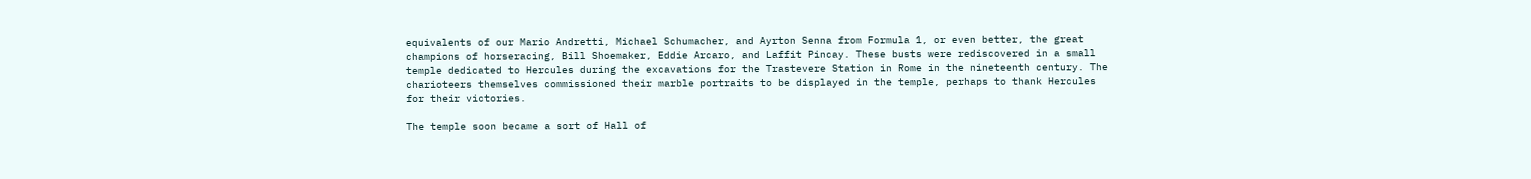equivalents of our Mario Andretti, Michael Schumacher, and Ayrton Senna from Formula 1, or even better, the great champions of horseracing, Bill Shoemaker, Eddie Arcaro, and Laffit Pincay. These busts were rediscovered in a small temple dedicated to Hercules during the excavations for the Trastevere Station in Rome in the nineteenth century. The charioteers themselves commissioned their marble portraits to be displayed in the temple, perhaps to thank Hercules for their victories.

The temple soon became a sort of Hall of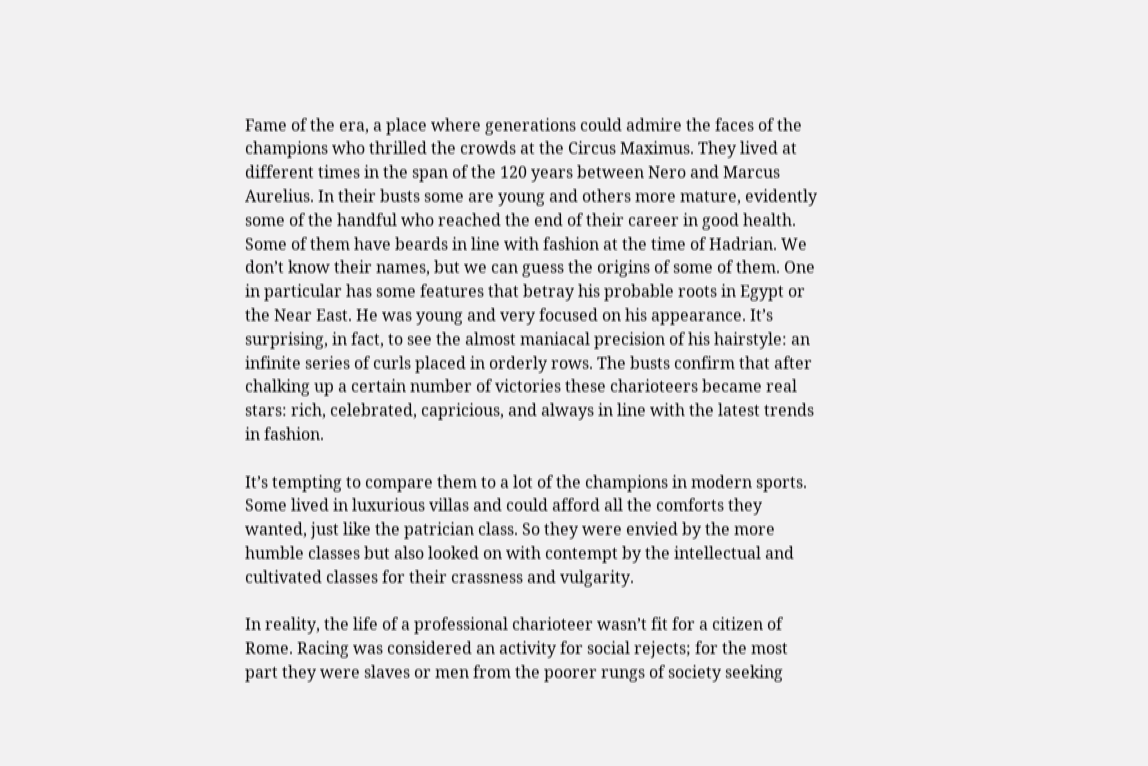Fame of the era, a place where generations could admire the faces of the champions who thrilled the crowds at the Circus Maximus. They lived at different times in the span of the 120 years between Nero and Marcus Aurelius. In their busts some are young and others more mature, evidently some of the handful who reached the end of their career in good health. Some of them have beards in line with fashion at the time of Hadrian. We don’t know their names, but we can guess the origins of some of them. One in particular has some features that betray his probable roots in Egypt or the Near East. He was young and very focused on his appearance. It’s surprising, in fact, to see the almost maniacal precision of his hairstyle: an infinite series of curls placed in orderly rows. The busts confirm that after chalking up a certain number of victories these charioteers became real stars: rich, celebrated, capricious, and always in line with the latest trends in fashion.

It’s tempting to compare them to a lot of the champions in modern sports. Some lived in luxurious villas and could afford all the comforts they wanted, just like the patrician class. So they were envied by the more humble classes but also looked on with contempt by the intellectual and cultivated classes for their crassness and vulgarity.

In reality, the life of a professional charioteer wasn’t fit for a citizen of Rome. Racing was considered an activity for social rejects; for the most part they were slaves or men from the poorer rungs of society seeking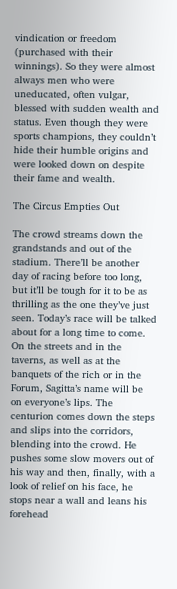vindication or freedom (purchased with their winnings). So they were almost always men who were uneducated, often vulgar, blessed with sudden wealth and status. Even though they were sports champions, they couldn’t hide their humble origins and were looked down on despite their fame and wealth.

The Circus Empties Out

The crowd streams down the grandstands and out of the stadium. There’ll be another day of racing before too long, but it’ll be tough for it to be as thrilling as the one they’ve just seen. Today’s race will be talked about for a long time to come. On the streets and in the taverns, as well as at the banquets of the rich or in the Forum, Sagitta’s name will be on everyone’s lips. The centurion comes down the steps and slips into the corridors, blending into the crowd. He pushes some slow movers out of his way and then, finally, with a look of relief on his face, he stops near a wall and leans his forehead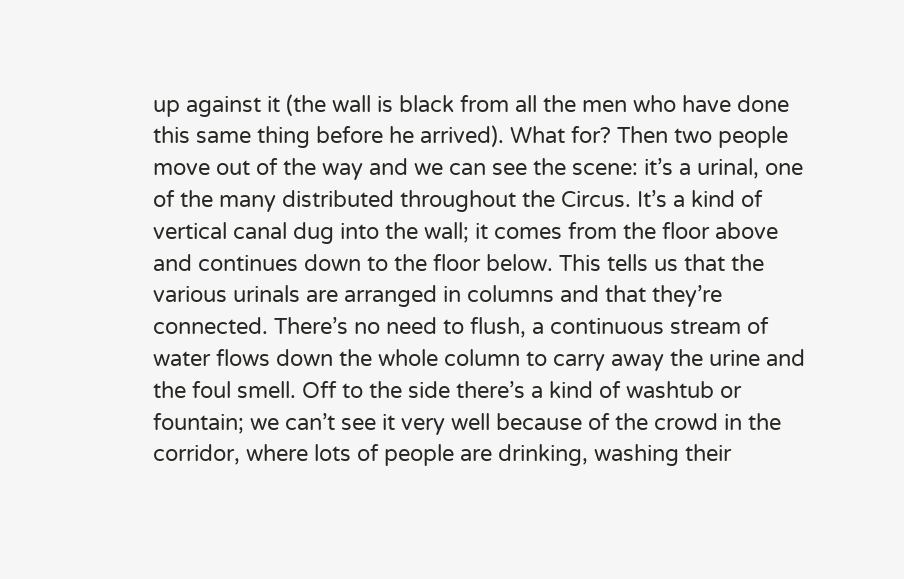up against it (the wall is black from all the men who have done this same thing before he arrived). What for? Then two people move out of the way and we can see the scene: it’s a urinal, one of the many distributed throughout the Circus. It’s a kind of vertical canal dug into the wall; it comes from the floor above and continues down to the floor below. This tells us that the various urinals are arranged in columns and that they’re connected. There’s no need to flush, a continuous stream of water flows down the whole column to carry away the urine and the foul smell. Off to the side there’s a kind of washtub or fountain; we can’t see it very well because of the crowd in the corridor, where lots of people are drinking, washing their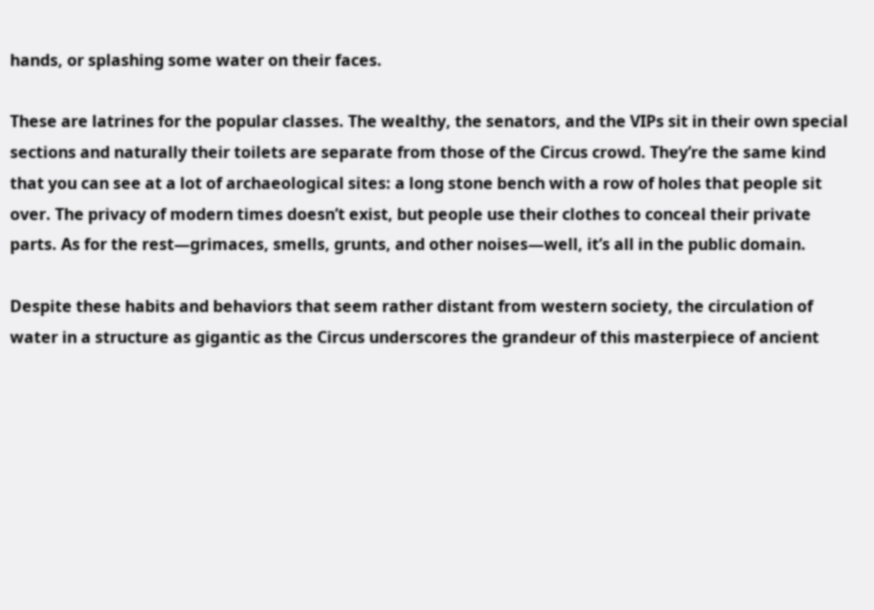hands, or splashing some water on their faces.

These are latrines for the popular classes. The wealthy, the senators, and the VIPs sit in their own special sections and naturally their toilets are separate from those of the Circus crowd. They’re the same kind that you can see at a lot of archaeological sites: a long stone bench with a row of holes that people sit over. The privacy of modern times doesn’t exist, but people use their clothes to conceal their private parts. As for the rest—grimaces, smells, grunts, and other noises—well, it’s all in the public domain.

Despite these habits and behaviors that seem rather distant from western society, the circulation of water in a structure as gigantic as the Circus underscores the grandeur of this masterpiece of ancient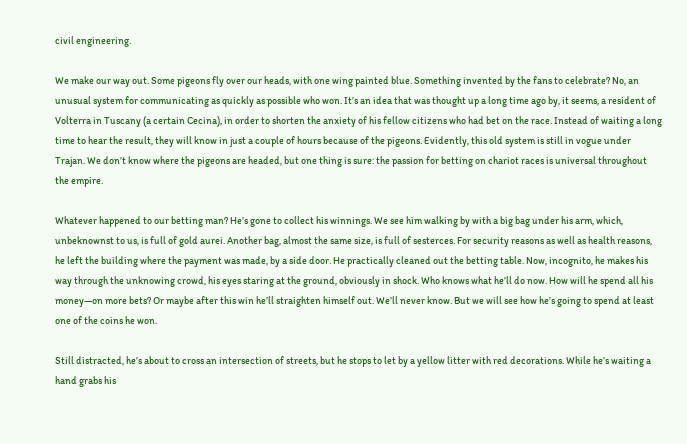civil engineering.

We make our way out. Some pigeons fly over our heads, with one wing painted blue. Something invented by the fans to celebrate? No, an unusual system for communicating as quickly as possible who won. It’s an idea that was thought up a long time ago by, it seems, a resident of Volterra in Tuscany (a certain Cecina), in order to shorten the anxiety of his fellow citizens who had bet on the race. Instead of waiting a long time to hear the result, they will know in just a couple of hours because of the pigeons. Evidently, this old system is still in vogue under Trajan. We don’t know where the pigeons are headed, but one thing is sure: the passion for betting on chariot races is universal throughout the empire.

Whatever happened to our betting man? He’s gone to collect his winnings. We see him walking by with a big bag under his arm, which, unbeknownst to us, is full of gold aurei. Another bag, almost the same size, is full of sesterces. For security reasons as well as health reasons, he left the building where the payment was made, by a side door. He practically cleaned out the betting table. Now, incognito, he makes his way through the unknowing crowd, his eyes staring at the ground, obviously in shock. Who knows what he’ll do now. How will he spend all his money—on more bets? Or maybe after this win he’ll straighten himself out. We’ll never know. But we will see how he’s going to spend at least one of the coins he won.

Still distracted, he’s about to cross an intersection of streets, but he stops to let by a yellow litter with red decorations. While he’s waiting a hand grabs his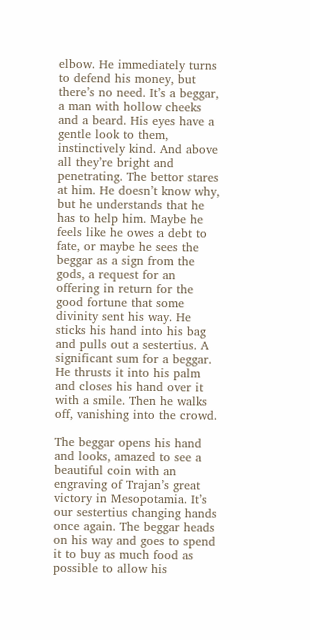elbow. He immediately turns to defend his money, but there’s no need. It’s a beggar, a man with hollow cheeks and a beard. His eyes have a gentle look to them, instinctively kind. And above all they’re bright and penetrating. The bettor stares at him. He doesn’t know why, but he understands that he has to help him. Maybe he feels like he owes a debt to fate, or maybe he sees the beggar as a sign from the gods, a request for an offering in return for the good fortune that some divinity sent his way. He sticks his hand into his bag and pulls out a sestertius. A significant sum for a beggar. He thrusts it into his palm and closes his hand over it with a smile. Then he walks off, vanishing into the crowd.

The beggar opens his hand and looks, amazed to see a beautiful coin with an engraving of Trajan’s great victory in Mesopotamia. It’s our sestertius changing hands once again. The beggar heads on his way and goes to spend it to buy as much food as possible to allow his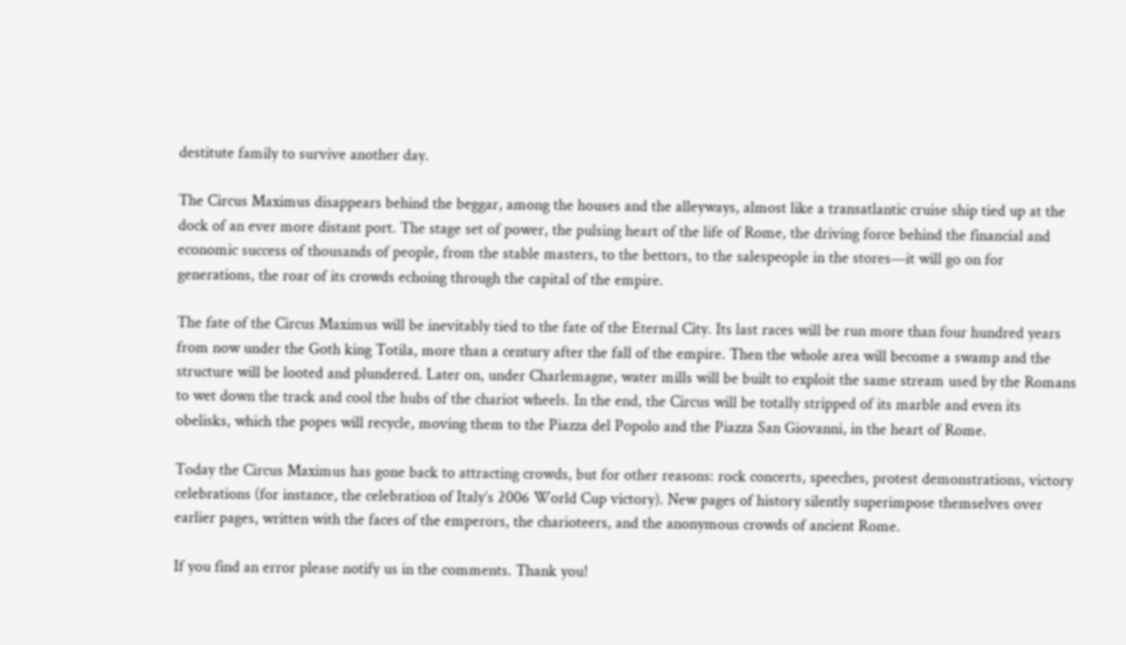destitute family to survive another day.

The Circus Maximus disappears behind the beggar, among the houses and the alleyways, almost like a transatlantic cruise ship tied up at the dock of an ever more distant port. The stage set of power, the pulsing heart of the life of Rome, the driving force behind the financial and economic success of thousands of people, from the stable masters, to the bettors, to the salespeople in the stores—it will go on for generations, the roar of its crowds echoing through the capital of the empire.

The fate of the Circus Maximus will be inevitably tied to the fate of the Eternal City. Its last races will be run more than four hundred years from now under the Goth king Totila, more than a century after the fall of the empire. Then the whole area will become a swamp and the structure will be looted and plundered. Later on, under Charlemagne, water mills will be built to exploit the same stream used by the Romans to wet down the track and cool the hubs of the chariot wheels. In the end, the Circus will be totally stripped of its marble and even its obelisks, which the popes will recycle, moving them to the Piazza del Popolo and the Piazza San Giovanni, in the heart of Rome.

Today the Circus Maximus has gone back to attracting crowds, but for other reasons: rock concerts, speeches, protest demonstrations, victory celebrations (for instance, the celebration of Italy’s 2006 World Cup victory). New pages of history silently superimpose themselves over earlier pages, written with the faces of the emperors, the charioteers, and the anonymous crowds of ancient Rome.

If you find an error please notify us in the comments. Thank you!